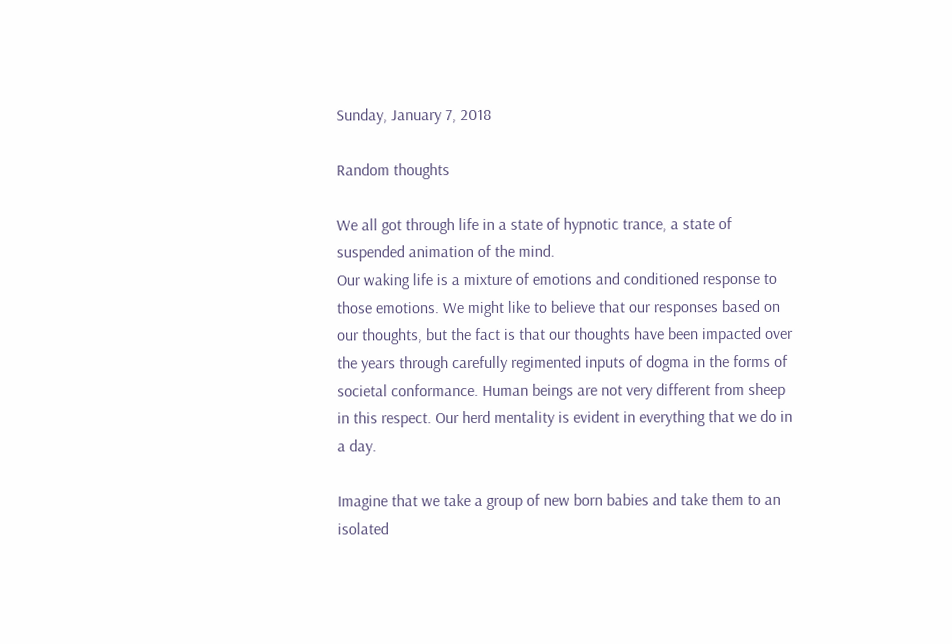Sunday, January 7, 2018

Random thoughts

We all got through life in a state of hypnotic trance, a state of suspended animation of the mind.
Our waking life is a mixture of emotions and conditioned response to those emotions. We might like to believe that our responses based on our thoughts, but the fact is that our thoughts have been impacted over the years through carefully regimented inputs of dogma in the forms of societal conformance. Human beings are not very different from sheep in this respect. Our herd mentality is evident in everything that we do in a day.

Imagine that we take a group of new born babies and take them to an isolated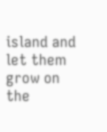island and let them grow on the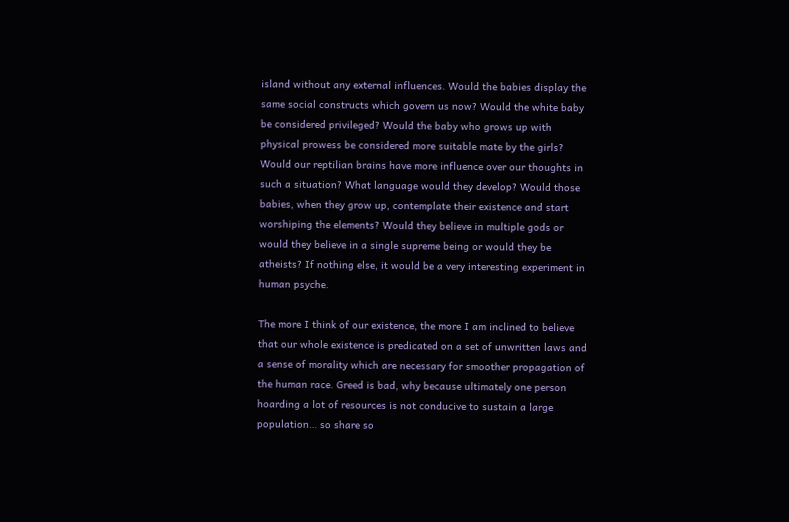island without any external influences. Would the babies display the same social constructs which govern us now? Would the white baby be considered privileged? Would the baby who grows up with physical prowess be considered more suitable mate by the girls? Would our reptilian brains have more influence over our thoughts in such a situation? What language would they develop? Would those babies, when they grow up, contemplate their existence and start worshiping the elements? Would they believe in multiple gods or would they believe in a single supreme being or would they be atheists? If nothing else, it would be a very interesting experiment in human psyche.

The more I think of our existence, the more I am inclined to believe that our whole existence is predicated on a set of unwritten laws and a sense of morality which are necessary for smoother propagation of the human race. Greed is bad, why because ultimately one person hoarding a lot of resources is not conducive to sustain a large population… so share so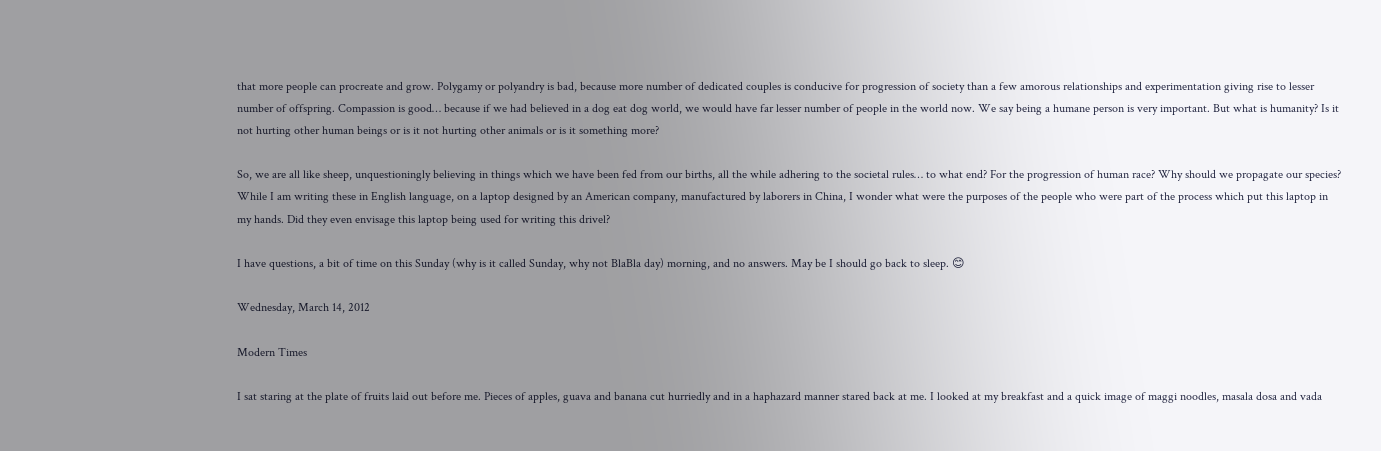that more people can procreate and grow. Polygamy or polyandry is bad, because more number of dedicated couples is conducive for progression of society than a few amorous relationships and experimentation giving rise to lesser number of offspring. Compassion is good… because if we had believed in a dog eat dog world, we would have far lesser number of people in the world now. We say being a humane person is very important. But what is humanity? Is it not hurting other human beings or is it not hurting other animals or is it something more?

So, we are all like sheep, unquestioningly believing in things which we have been fed from our births, all the while adhering to the societal rules… to what end? For the progression of human race? Why should we propagate our species? While I am writing these in English language, on a laptop designed by an American company, manufactured by laborers in China, I wonder what were the purposes of the people who were part of the process which put this laptop in my hands. Did they even envisage this laptop being used for writing this drivel?

I have questions, a bit of time on this Sunday (why is it called Sunday, why not BlaBla day) morning, and no answers. May be I should go back to sleep. 😊

Wednesday, March 14, 2012

Modern Times

I sat staring at the plate of fruits laid out before me. Pieces of apples, guava and banana cut hurriedly and in a haphazard manner stared back at me. I looked at my breakfast and a quick image of maggi noodles, masala dosa and vada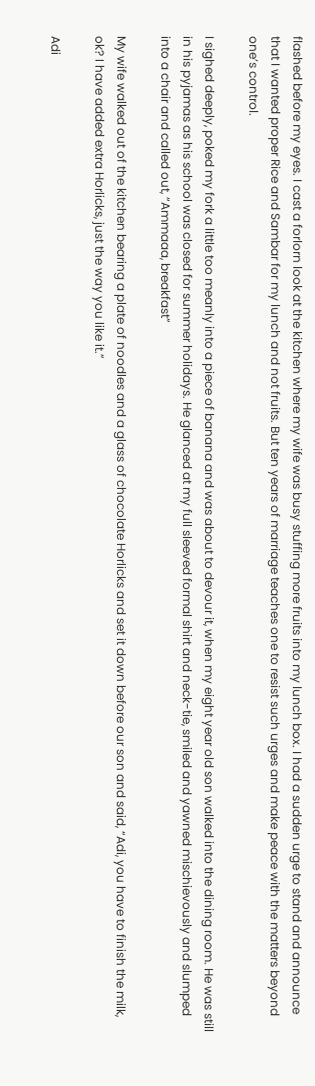flashed before my eyes. I cast a forlorn look at the kitchen where my wife was busy stuffing more fruits into my lunch box. I had a sudden urge to stand and announce that I wanted proper Rice and Sambar for my lunch and not fruits. But ten years of marriage teaches one to resist such urges and make peace with the matters beyond one’s control.

I sighed deeply, poked my fork a little too meanly into a piece of banana and was about to devour it, when my eight year old son walked into the dining room. He was still in his pyjamas as his school was closed for summer holidays. He glanced at my full sleeved formal shirt and neck-tie, smiled and yawned mischievously and slumped into a chair and called out, “Ammaaa, breakfast”

My wife walked out of the kitchen bearing a plate of noodles and a glass of chocolate Horlicks and set it down before our son and said, “Adi, you have to finish the milk, ok? I have added extra Horlicks, just the way you like it.”

Adi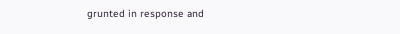grunted in response and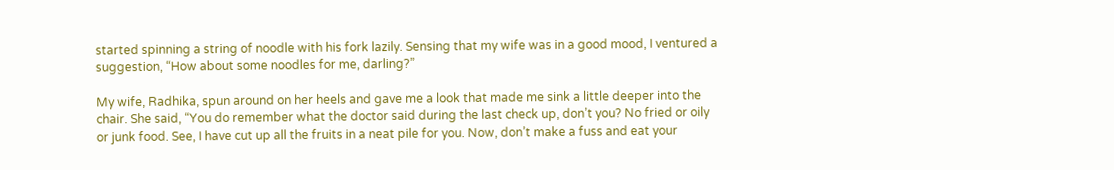started spinning a string of noodle with his fork lazily. Sensing that my wife was in a good mood, I ventured a suggestion, “How about some noodles for me, darling?”

My wife, Radhika, spun around on her heels and gave me a look that made me sink a little deeper into the chair. She said, “You do remember what the doctor said during the last check up, don’t you? No fried or oily or junk food. See, I have cut up all the fruits in a neat pile for you. Now, don’t make a fuss and eat your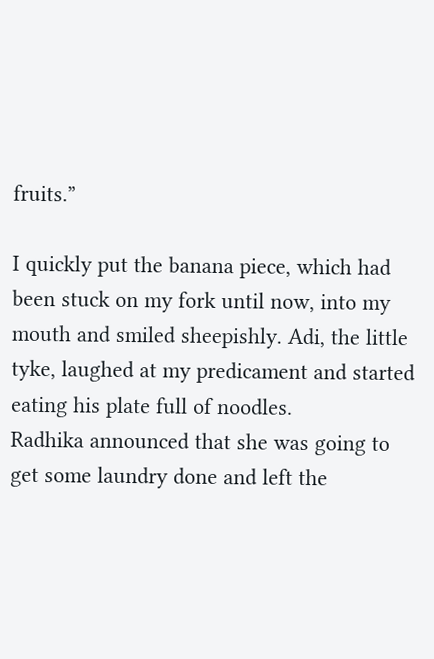fruits.”

I quickly put the banana piece, which had been stuck on my fork until now, into my mouth and smiled sheepishly. Adi, the little tyke, laughed at my predicament and started eating his plate full of noodles.
Radhika announced that she was going to get some laundry done and left the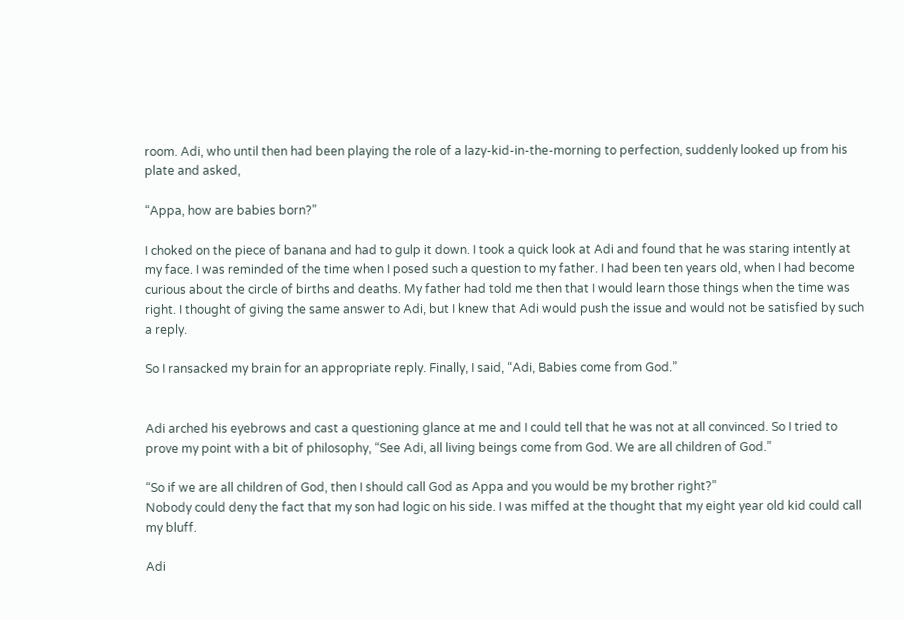room. Adi, who until then had been playing the role of a lazy-kid-in-the-morning to perfection, suddenly looked up from his plate and asked,

“Appa, how are babies born?”

I choked on the piece of banana and had to gulp it down. I took a quick look at Adi and found that he was staring intently at my face. I was reminded of the time when I posed such a question to my father. I had been ten years old, when I had become curious about the circle of births and deaths. My father had told me then that I would learn those things when the time was right. I thought of giving the same answer to Adi, but I knew that Adi would push the issue and would not be satisfied by such a reply.

So I ransacked my brain for an appropriate reply. Finally, I said, “Adi, Babies come from God.”


Adi arched his eyebrows and cast a questioning glance at me and I could tell that he was not at all convinced. So I tried to prove my point with a bit of philosophy, “See Adi, all living beings come from God. We are all children of God.”

“So if we are all children of God, then I should call God as Appa and you would be my brother right?”
Nobody could deny the fact that my son had logic on his side. I was miffed at the thought that my eight year old kid could call my bluff.

Adi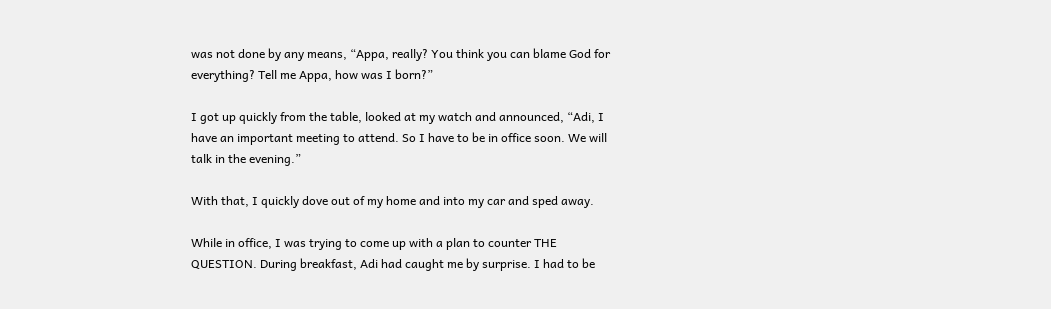was not done by any means, “Appa, really? You think you can blame God for everything? Tell me Appa, how was I born?”

I got up quickly from the table, looked at my watch and announced, “Adi, I have an important meeting to attend. So I have to be in office soon. We will talk in the evening.”

With that, I quickly dove out of my home and into my car and sped away.

While in office, I was trying to come up with a plan to counter THE QUESTION. During breakfast, Adi had caught me by surprise. I had to be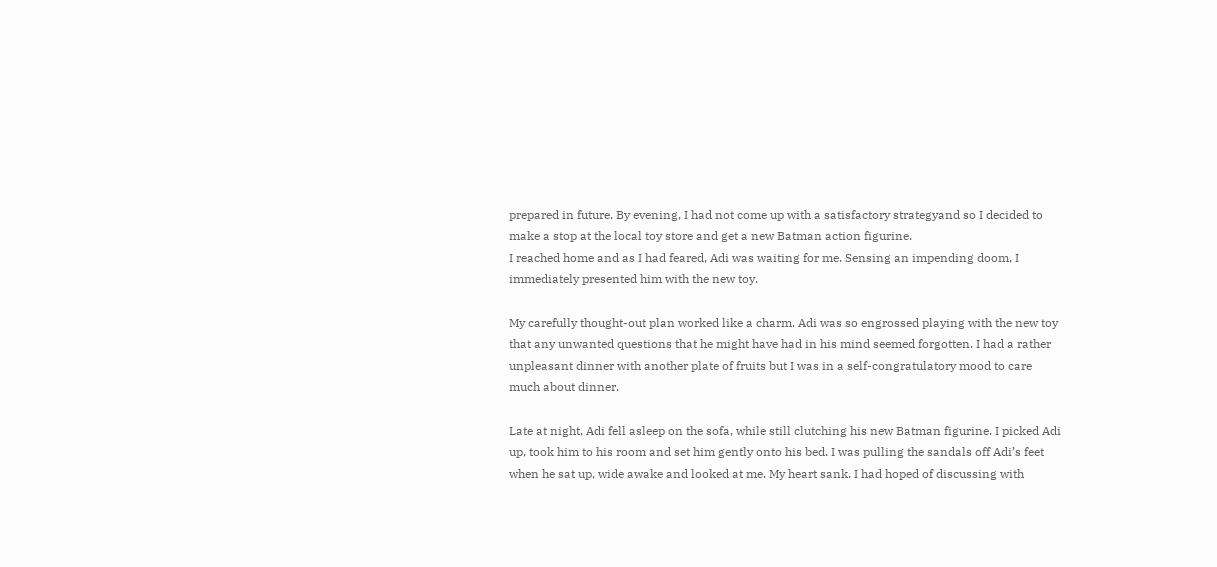prepared in future. By evening, I had not come up with a satisfactory strategyand so I decided to make a stop at the local toy store and get a new Batman action figurine.
I reached home and as I had feared, Adi was waiting for me. Sensing an impending doom, I immediately presented him with the new toy.

My carefully thought-out plan worked like a charm. Adi was so engrossed playing with the new toy that any unwanted questions that he might have had in his mind seemed forgotten. I had a rather unpleasant dinner with another plate of fruits but I was in a self-congratulatory mood to care much about dinner.

Late at night, Adi fell asleep on the sofa, while still clutching his new Batman figurine. I picked Adi up, took him to his room and set him gently onto his bed. I was pulling the sandals off Adi’s feet when he sat up, wide awake and looked at me. My heart sank. I had hoped of discussing with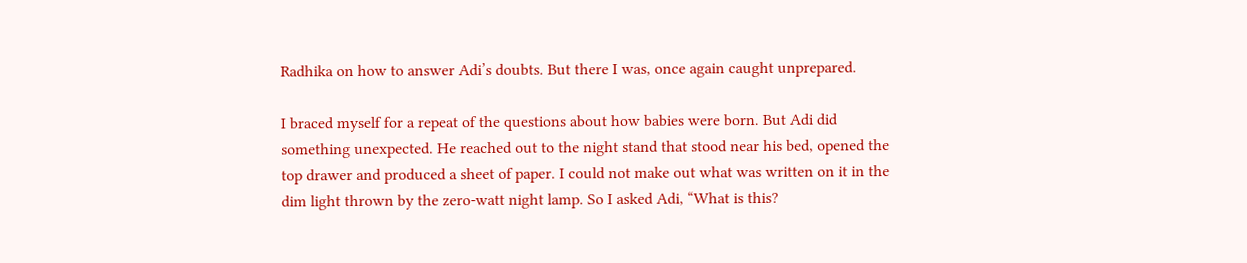Radhika on how to answer Adi’s doubts. But there I was, once again caught unprepared.

I braced myself for a repeat of the questions about how babies were born. But Adi did something unexpected. He reached out to the night stand that stood near his bed, opened the top drawer and produced a sheet of paper. I could not make out what was written on it in the dim light thrown by the zero-watt night lamp. So I asked Adi, “What is this?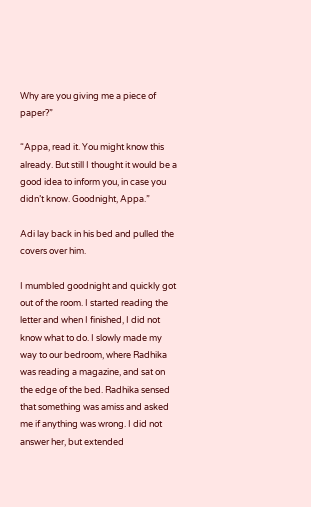Why are you giving me a piece of paper?”

“Appa, read it. You might know this already. But still I thought it would be a good idea to inform you, in case you didn’t know. Goodnight, Appa.”

Adi lay back in his bed and pulled the covers over him.

I mumbled goodnight and quickly got out of the room. I started reading the letter and when I finished, I did not know what to do. I slowly made my way to our bedroom, where Radhika was reading a magazine, and sat on the edge of the bed. Radhika sensed that something was amiss and asked me if anything was wrong. I did not answer her, but extended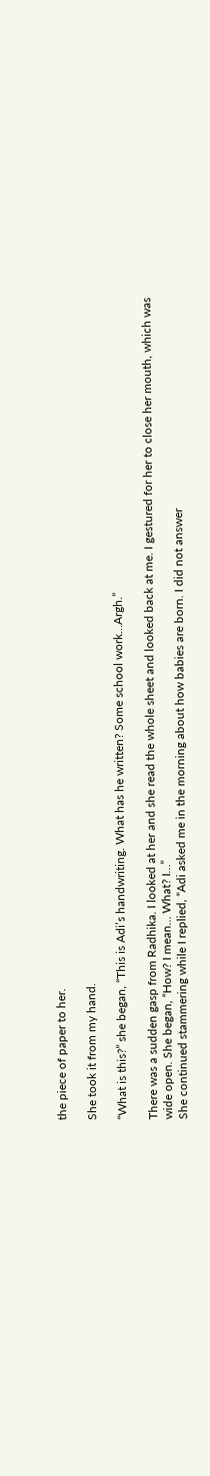the piece of paper to her.

She took it from my hand.

“What is this?” she began, “This is Adi’s handwriting. What has he written? Some school work…Argh.”

There was a sudden gasp from Radhika. I looked at her and she read the whole sheet and looked back at me. I gestured for her to close her mouth, which was wide open. She began, “How? I mean… What? I…”
She continued stammering while I replied, “Adi asked me in the morning about how babies are born. I did not answer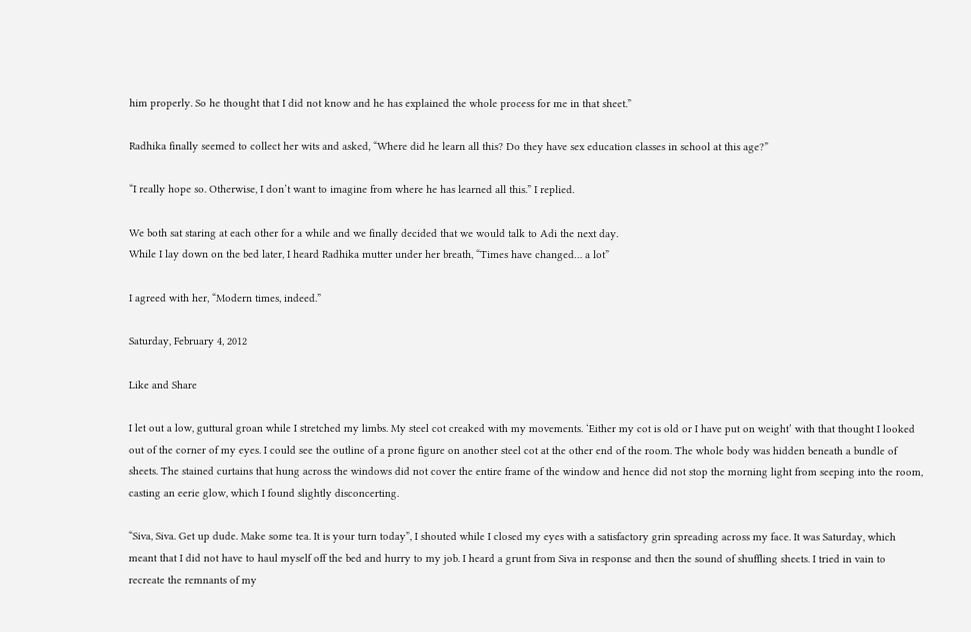him properly. So he thought that I did not know and he has explained the whole process for me in that sheet.”

Radhika finally seemed to collect her wits and asked, “Where did he learn all this? Do they have sex education classes in school at this age?”

“I really hope so. Otherwise, I don’t want to imagine from where he has learned all this.” I replied.

We both sat staring at each other for a while and we finally decided that we would talk to Adi the next day.
While I lay down on the bed later, I heard Radhika mutter under her breath, “Times have changed… a lot”

I agreed with her, “Modern times, indeed.”

Saturday, February 4, 2012

Like and Share

I let out a low, guttural groan while I stretched my limbs. My steel cot creaked with my movements. ‘Either my cot is old or I have put on weight’ with that thought I looked out of the corner of my eyes. I could see the outline of a prone figure on another steel cot at the other end of the room. The whole body was hidden beneath a bundle of sheets. The stained curtains that hung across the windows did not cover the entire frame of the window and hence did not stop the morning light from seeping into the room, casting an eerie glow, which I found slightly disconcerting.

“Siva, Siva. Get up dude. Make some tea. It is your turn today”, I shouted while I closed my eyes with a satisfactory grin spreading across my face. It was Saturday, which meant that I did not have to haul myself off the bed and hurry to my job. I heard a grunt from Siva in response and then the sound of shuffling sheets. I tried in vain to recreate the remnants of my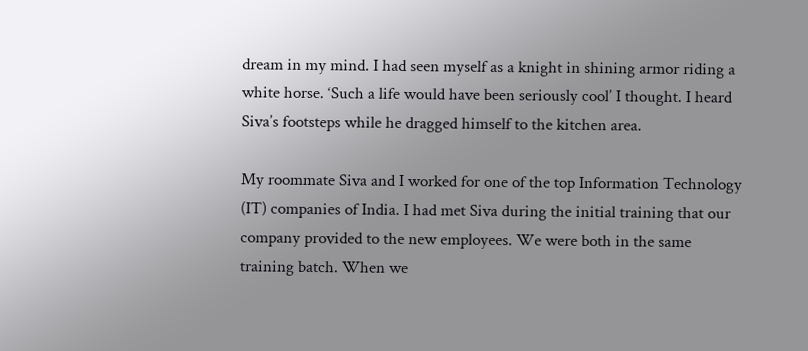dream in my mind. I had seen myself as a knight in shining armor riding a white horse. ‘Such a life would have been seriously cool’ I thought. I heard Siva’s footsteps while he dragged himself to the kitchen area.

My roommate Siva and I worked for one of the top Information Technology (IT) companies of India. I had met Siva during the initial training that our company provided to the new employees. We were both in the same training batch. When we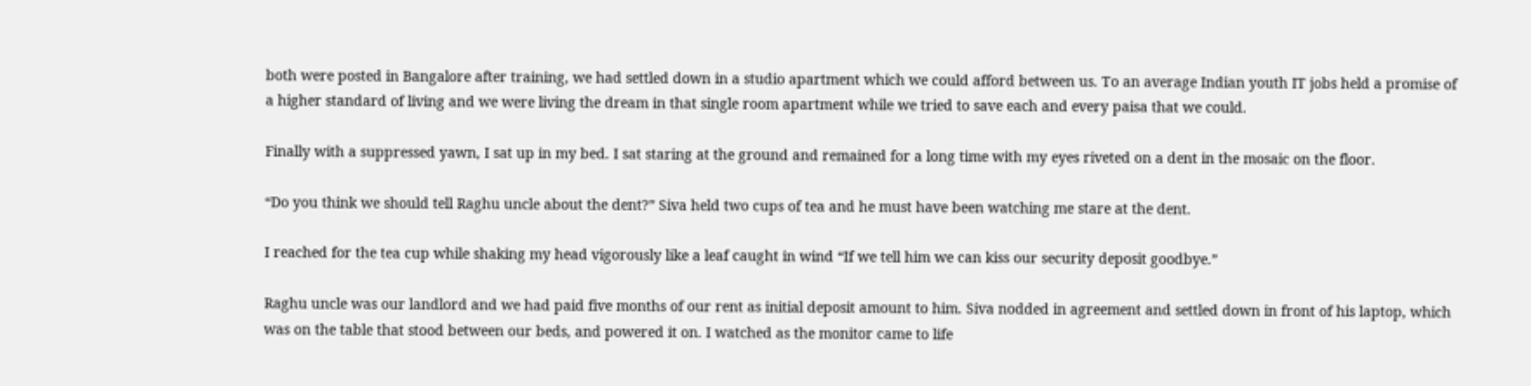both were posted in Bangalore after training, we had settled down in a studio apartment which we could afford between us. To an average Indian youth IT jobs held a promise of a higher standard of living and we were living the dream in that single room apartment while we tried to save each and every paisa that we could.

Finally with a suppressed yawn, I sat up in my bed. I sat staring at the ground and remained for a long time with my eyes riveted on a dent in the mosaic on the floor.

“Do you think we should tell Raghu uncle about the dent?” Siva held two cups of tea and he must have been watching me stare at the dent.

I reached for the tea cup while shaking my head vigorously like a leaf caught in wind “If we tell him we can kiss our security deposit goodbye.”

Raghu uncle was our landlord and we had paid five months of our rent as initial deposit amount to him. Siva nodded in agreement and settled down in front of his laptop, which was on the table that stood between our beds, and powered it on. I watched as the monitor came to life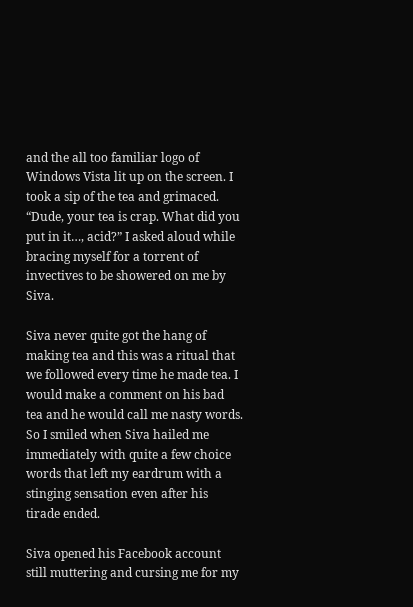and the all too familiar logo of Windows Vista lit up on the screen. I took a sip of the tea and grimaced. “Dude, your tea is crap. What did you put in it…, acid?” I asked aloud while bracing myself for a torrent of invectives to be showered on me by Siva.

Siva never quite got the hang of making tea and this was a ritual that we followed every time he made tea. I would make a comment on his bad tea and he would call me nasty words. So I smiled when Siva hailed me immediately with quite a few choice words that left my eardrum with a stinging sensation even after his tirade ended.

Siva opened his Facebook account still muttering and cursing me for my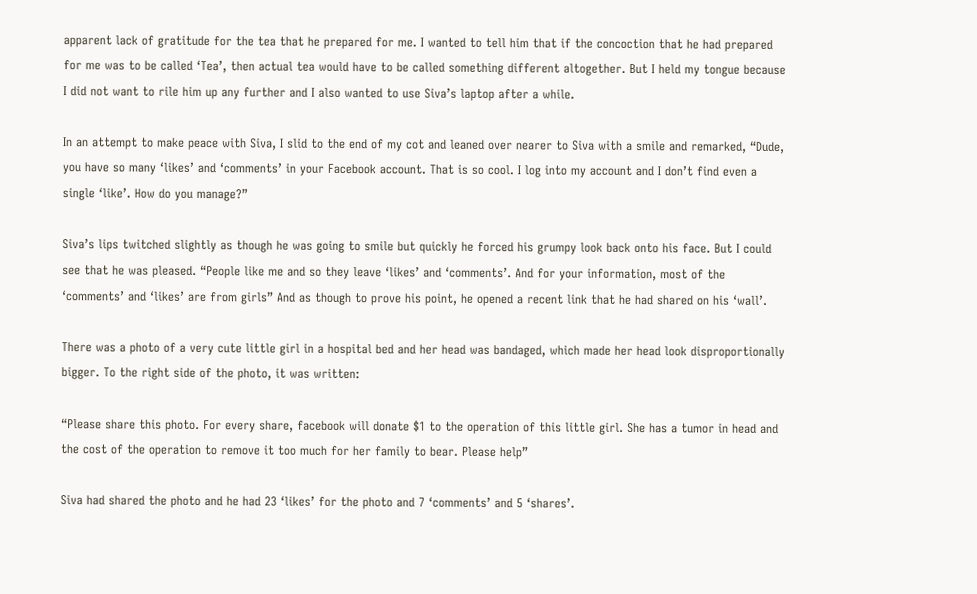apparent lack of gratitude for the tea that he prepared for me. I wanted to tell him that if the concoction that he had prepared for me was to be called ‘Tea’, then actual tea would have to be called something different altogether. But I held my tongue because I did not want to rile him up any further and I also wanted to use Siva’s laptop after a while.

In an attempt to make peace with Siva, I slid to the end of my cot and leaned over nearer to Siva with a smile and remarked, “Dude, you have so many ‘likes’ and ‘comments’ in your Facebook account. That is so cool. I log into my account and I don’t find even a single ‘like’. How do you manage?”

Siva’s lips twitched slightly as though he was going to smile but quickly he forced his grumpy look back onto his face. But I could see that he was pleased. “People like me and so they leave ‘likes’ and ‘comments’. And for your information, most of the ‘comments’ and ‘likes’ are from girls” And as though to prove his point, he opened a recent link that he had shared on his ‘wall’.

There was a photo of a very cute little girl in a hospital bed and her head was bandaged, which made her head look disproportionally bigger. To the right side of the photo, it was written:

“Please share this photo. For every share, facebook will donate $1 to the operation of this little girl. She has a tumor in head and the cost of the operation to remove it too much for her family to bear. Please help”

Siva had shared the photo and he had 23 ‘likes’ for the photo and 7 ‘comments’ and 5 ‘shares’.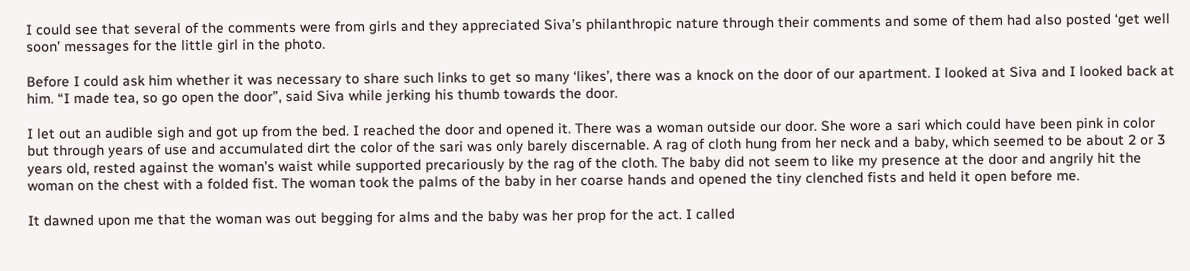I could see that several of the comments were from girls and they appreciated Siva’s philanthropic nature through their comments and some of them had also posted ‘get well soon’ messages for the little girl in the photo.

Before I could ask him whether it was necessary to share such links to get so many ‘likes’, there was a knock on the door of our apartment. I looked at Siva and I looked back at him. “I made tea, so go open the door”, said Siva while jerking his thumb towards the door.

I let out an audible sigh and got up from the bed. I reached the door and opened it. There was a woman outside our door. She wore a sari which could have been pink in color but through years of use and accumulated dirt the color of the sari was only barely discernable. A rag of cloth hung from her neck and a baby, which seemed to be about 2 or 3 years old, rested against the woman’s waist while supported precariously by the rag of the cloth. The baby did not seem to like my presence at the door and angrily hit the woman on the chest with a folded fist. The woman took the palms of the baby in her coarse hands and opened the tiny clenched fists and held it open before me.

It dawned upon me that the woman was out begging for alms and the baby was her prop for the act. I called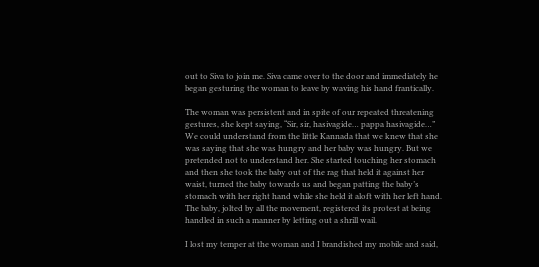out to Siva to join me. Siva came over to the door and immediately he began gesturing the woman to leave by waving his hand frantically.

The woman was persistent and in spite of our repeated threatening gestures, she kept saying, “Sir, sir, hasivagide… pappa hasivagide…” We could understand from the little Kannada that we knew that she was saying that she was hungry and her baby was hungry. But we pretended not to understand her. She started touching her stomach and then she took the baby out of the rag that held it against her waist, turned the baby towards us and began patting the baby’s stomach with her right hand while she held it aloft with her left hand. The baby, jolted by all the movement, registered its protest at being handled in such a manner by letting out a shrill wail.

I lost my temper at the woman and I brandished my mobile and said,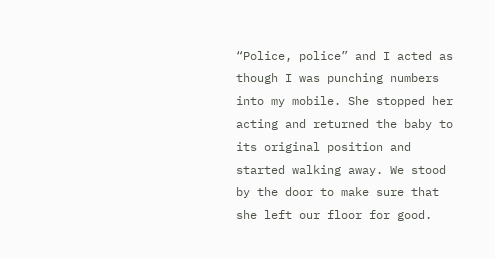“Police, police” and I acted as though I was punching numbers into my mobile. She stopped her acting and returned the baby to its original position and started walking away. We stood by the door to make sure that she left our floor for good.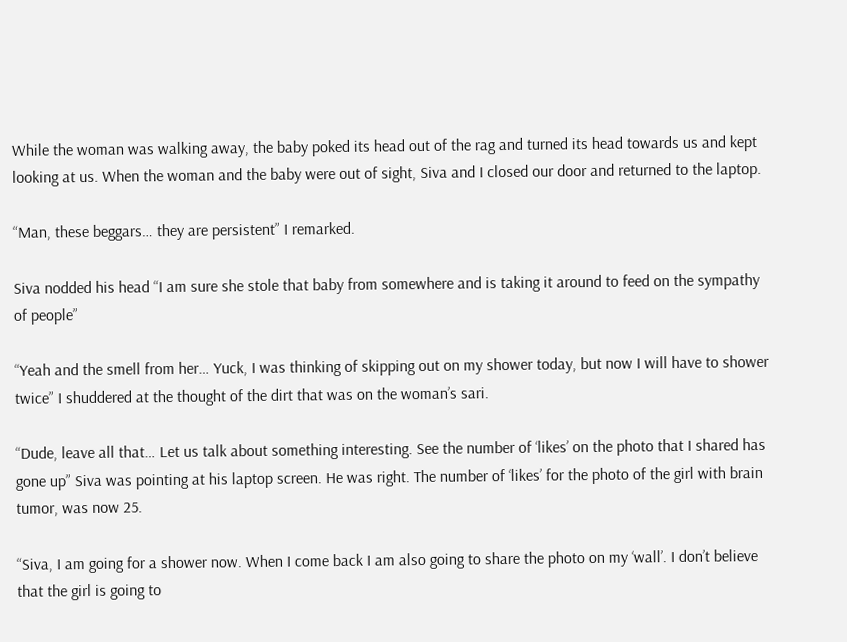While the woman was walking away, the baby poked its head out of the rag and turned its head towards us and kept looking at us. When the woman and the baby were out of sight, Siva and I closed our door and returned to the laptop.

“Man, these beggars… they are persistent” I remarked.

Siva nodded his head “I am sure she stole that baby from somewhere and is taking it around to feed on the sympathy of people”

“Yeah and the smell from her… Yuck, I was thinking of skipping out on my shower today, but now I will have to shower twice” I shuddered at the thought of the dirt that was on the woman’s sari.

“Dude, leave all that… Let us talk about something interesting. See the number of ‘likes’ on the photo that I shared has gone up” Siva was pointing at his laptop screen. He was right. The number of ‘likes’ for the photo of the girl with brain tumor, was now 25.

“Siva, I am going for a shower now. When I come back I am also going to share the photo on my ‘wall’. I don’t believe that the girl is going to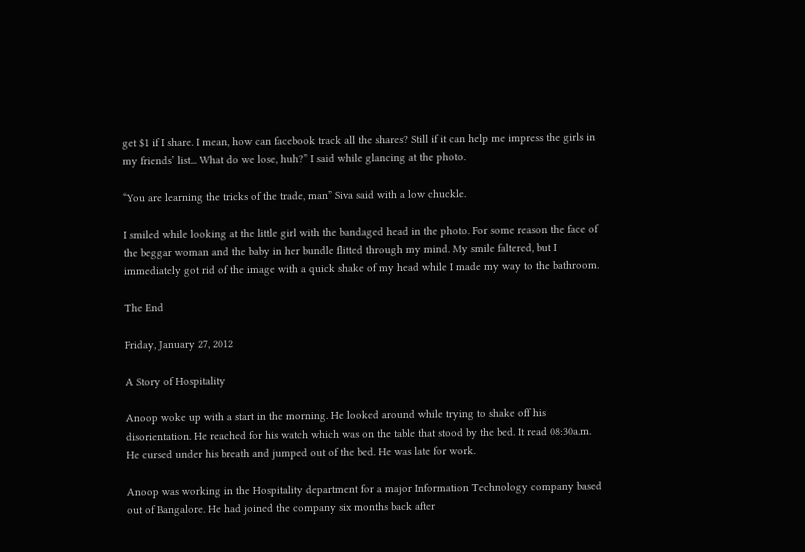get $1 if I share. I mean, how can facebook track all the shares? Still if it can help me impress the girls in my friends’ list... What do we lose, huh?” I said while glancing at the photo.

“You are learning the tricks of the trade, man” Siva said with a low chuckle.

I smiled while looking at the little girl with the bandaged head in the photo. For some reason the face of the beggar woman and the baby in her bundle flitted through my mind. My smile faltered, but I immediately got rid of the image with a quick shake of my head while I made my way to the bathroom.

The End

Friday, January 27, 2012

A Story of Hospitality

Anoop woke up with a start in the morning. He looked around while trying to shake off his disorientation. He reached for his watch which was on the table that stood by the bed. It read 08:30a.m. He cursed under his breath and jumped out of the bed. He was late for work.

Anoop was working in the Hospitality department for a major Information Technology company based out of Bangalore. He had joined the company six months back after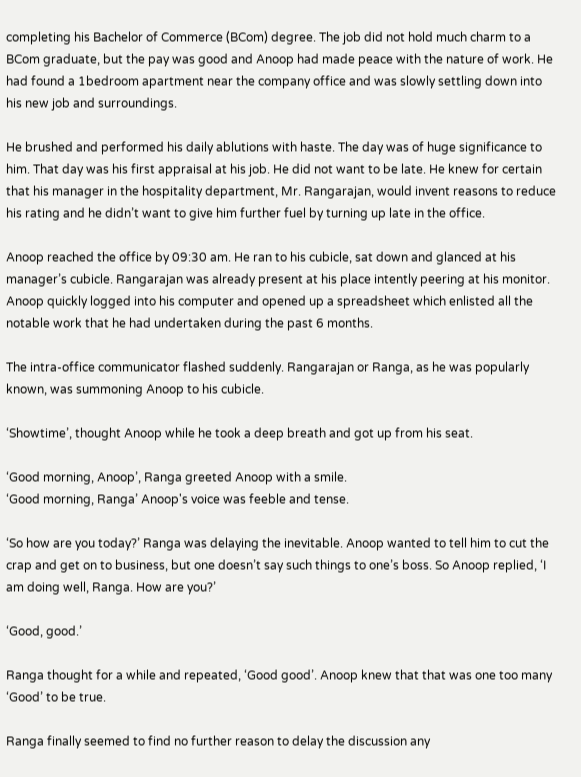completing his Bachelor of Commerce (BCom) degree. The job did not hold much charm to a BCom graduate, but the pay was good and Anoop had made peace with the nature of work. He had found a 1bedroom apartment near the company office and was slowly settling down into his new job and surroundings.

He brushed and performed his daily ablutions with haste. The day was of huge significance to him. That day was his first appraisal at his job. He did not want to be late. He knew for certain that his manager in the hospitality department, Mr. Rangarajan, would invent reasons to reduce his rating and he didn’t want to give him further fuel by turning up late in the office.

Anoop reached the office by 09:30 am. He ran to his cubicle, sat down and glanced at his manager’s cubicle. Rangarajan was already present at his place intently peering at his monitor. Anoop quickly logged into his computer and opened up a spreadsheet which enlisted all the notable work that he had undertaken during the past 6 months.

The intra-office communicator flashed suddenly. Rangarajan or Ranga, as he was popularly known, was summoning Anoop to his cubicle.

‘Showtime’, thought Anoop while he took a deep breath and got up from his seat.

‘Good morning, Anoop’, Ranga greeted Anoop with a smile.
‘Good morning, Ranga’ Anoop's voice was feeble and tense.

‘So how are you today?’ Ranga was delaying the inevitable. Anoop wanted to tell him to cut the crap and get on to business, but one doesn’t say such things to one’s boss. So Anoop replied, ‘I am doing well, Ranga. How are you?’

‘Good, good.’

Ranga thought for a while and repeated, ‘Good good’. Anoop knew that that was one too many ‘Good’ to be true.

Ranga finally seemed to find no further reason to delay the discussion any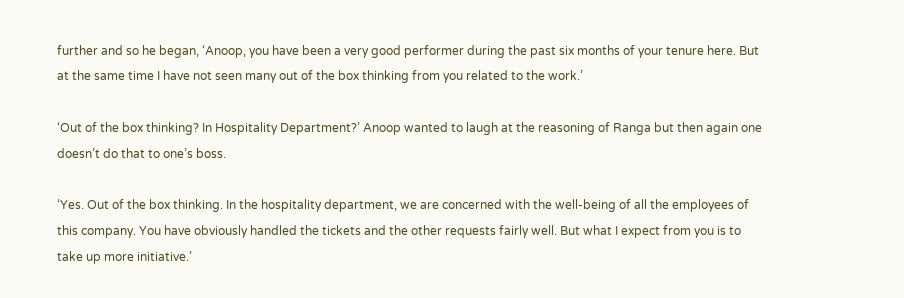further and so he began, ‘Anoop, you have been a very good performer during the past six months of your tenure here. But at the same time I have not seen many out of the box thinking from you related to the work.’

‘Out of the box thinking? In Hospitality Department?’ Anoop wanted to laugh at the reasoning of Ranga but then again one doesn’t do that to one’s boss.

‘Yes. Out of the box thinking. In the hospitality department, we are concerned with the well-being of all the employees of this company. You have obviously handled the tickets and the other requests fairly well. But what I expect from you is to take up more initiative.’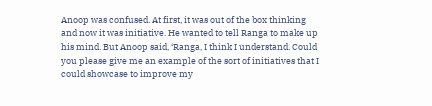Anoop was confused. At first, it was out of the box thinking and now it was initiative. He wanted to tell Ranga to make up his mind. But Anoop said, ‘Ranga, I think I understand. Could you please give me an example of the sort of initiatives that I could showcase to improve my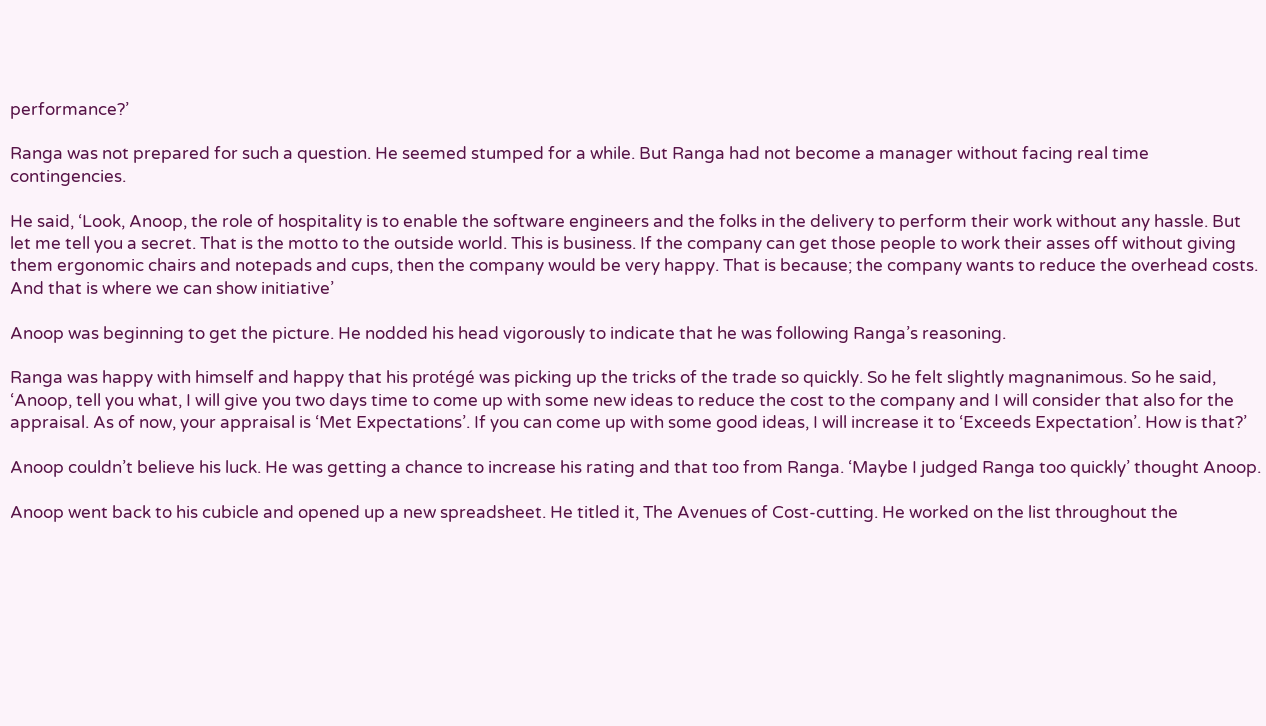performance?’

Ranga was not prepared for such a question. He seemed stumped for a while. But Ranga had not become a manager without facing real time contingencies.

He said, ‘Look, Anoop, the role of hospitality is to enable the software engineers and the folks in the delivery to perform their work without any hassle. But let me tell you a secret. That is the motto to the outside world. This is business. If the company can get those people to work their asses off without giving them ergonomic chairs and notepads and cups, then the company would be very happy. That is because; the company wants to reduce the overhead costs. And that is where we can show initiative’

Anoop was beginning to get the picture. He nodded his head vigorously to indicate that he was following Ranga’s reasoning.

Ranga was happy with himself and happy that his protégé was picking up the tricks of the trade so quickly. So he felt slightly magnanimous. So he said, ‘Anoop, tell you what, I will give you two days time to come up with some new ideas to reduce the cost to the company and I will consider that also for the appraisal. As of now, your appraisal is ‘Met Expectations’. If you can come up with some good ideas, I will increase it to ‘Exceeds Expectation’. How is that?’

Anoop couldn’t believe his luck. He was getting a chance to increase his rating and that too from Ranga. ‘Maybe I judged Ranga too quickly’ thought Anoop.

Anoop went back to his cubicle and opened up a new spreadsheet. He titled it, The Avenues of Cost-cutting. He worked on the list throughout the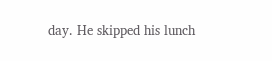day. He skipped his lunch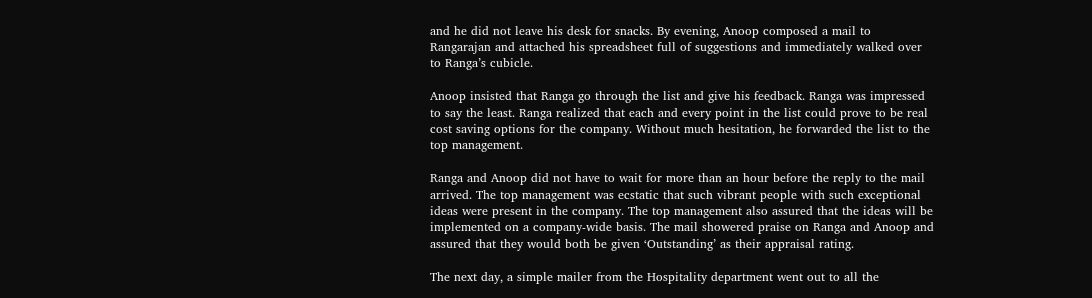and he did not leave his desk for snacks. By evening, Anoop composed a mail to Rangarajan and attached his spreadsheet full of suggestions and immediately walked over to Ranga’s cubicle.

Anoop insisted that Ranga go through the list and give his feedback. Ranga was impressed to say the least. Ranga realized that each and every point in the list could prove to be real cost saving options for the company. Without much hesitation, he forwarded the list to the top management.

Ranga and Anoop did not have to wait for more than an hour before the reply to the mail arrived. The top management was ecstatic that such vibrant people with such exceptional ideas were present in the company. The top management also assured that the ideas will be implemented on a company-wide basis. The mail showered praise on Ranga and Anoop and assured that they would both be given ‘Outstanding’ as their appraisal rating.

The next day, a simple mailer from the Hospitality department went out to all the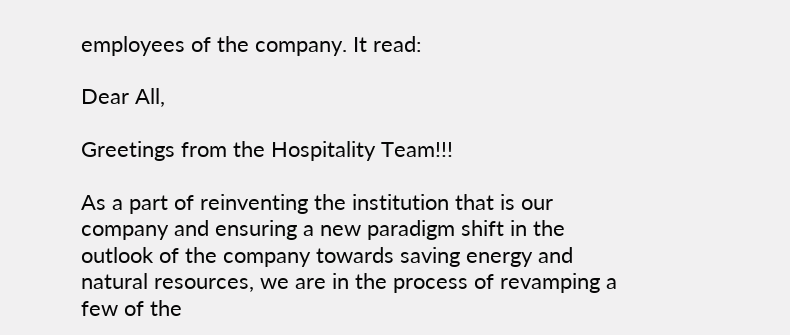employees of the company. It read:

Dear All,

Greetings from the Hospitality Team!!!

As a part of reinventing the institution that is our company and ensuring a new paradigm shift in the outlook of the company towards saving energy and natural resources, we are in the process of revamping a few of the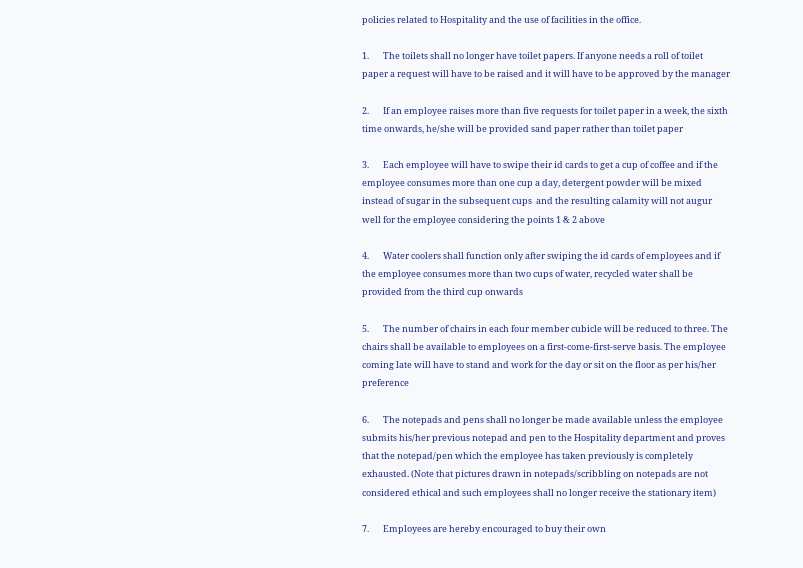policies related to Hospitality and the use of facilities in the office.

1.       The toilets shall no longer have toilet papers. If anyone needs a roll of toilet paper a request will have to be raised and it will have to be approved by the manager

2.       If an employee raises more than five requests for toilet paper in a week, the sixth time onwards, he/she will be provided sand paper rather than toilet paper

3.       Each employee will have to swipe their id cards to get a cup of coffee and if the employee consumes more than one cup a day, detergent powder will be mixed instead of sugar in the subsequent cups  and the resulting calamity will not augur well for the employee considering the points 1 & 2 above

4.       Water coolers shall function only after swiping the id cards of employees and if the employee consumes more than two cups of water, recycled water shall be provided from the third cup onwards

5.       The number of chairs in each four member cubicle will be reduced to three. The chairs shall be available to employees on a first-come-first-serve basis. The employee coming late will have to stand and work for the day or sit on the floor as per his/her preference

6.       The notepads and pens shall no longer be made available unless the employee submits his/her previous notepad and pen to the Hospitality department and proves that the notepad/pen which the employee has taken previously is completely exhausted. (Note that pictures drawn in notepads/scribbling on notepads are not considered ethical and such employees shall no longer receive the stationary item)

7.       Employees are hereby encouraged to buy their own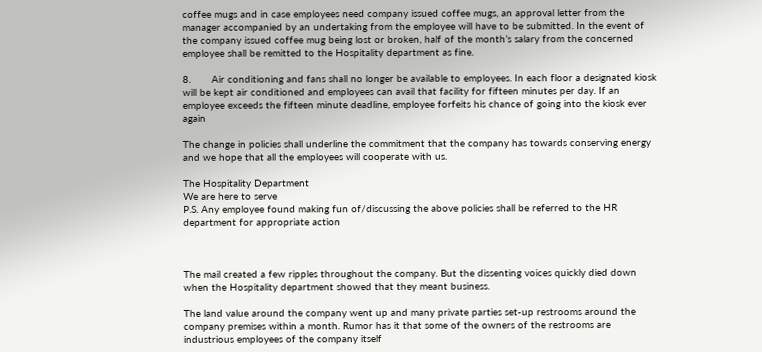coffee mugs and in case employees need company issued coffee mugs, an approval letter from the manager accompanied by an undertaking from the employee will have to be submitted. In the event of the company issued coffee mug being lost or broken, half of the month’s salary from the concerned employee shall be remitted to the Hospitality department as fine.

8.       Air conditioning and fans shall no longer be available to employees. In each floor a designated kiosk will be kept air conditioned and employees can avail that facility for fifteen minutes per day. If an employee exceeds the fifteen minute deadline, employee forfeits his chance of going into the kiosk ever again

The change in policies shall underline the commitment that the company has towards conserving energy and we hope that all the employees will cooperate with us.

The Hospitality Department
We are here to serve
P.S. Any employee found making fun of/discussing the above policies shall be referred to the HR department for appropriate action



The mail created a few ripples throughout the company. But the dissenting voices quickly died down when the Hospitality department showed that they meant business.

The land value around the company went up and many private parties set-up restrooms around the company premises within a month. Rumor has it that some of the owners of the restrooms are industrious employees of the company itself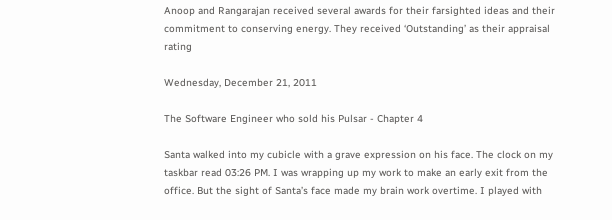Anoop and Rangarajan received several awards for their farsighted ideas and their commitment to conserving energy. They received ‘Outstanding’ as their appraisal rating

Wednesday, December 21, 2011

The Software Engineer who sold his Pulsar - Chapter 4

Santa walked into my cubicle with a grave expression on his face. The clock on my taskbar read 03:26 PM. I was wrapping up my work to make an early exit from the office. But the sight of Santa’s face made my brain work overtime. I played with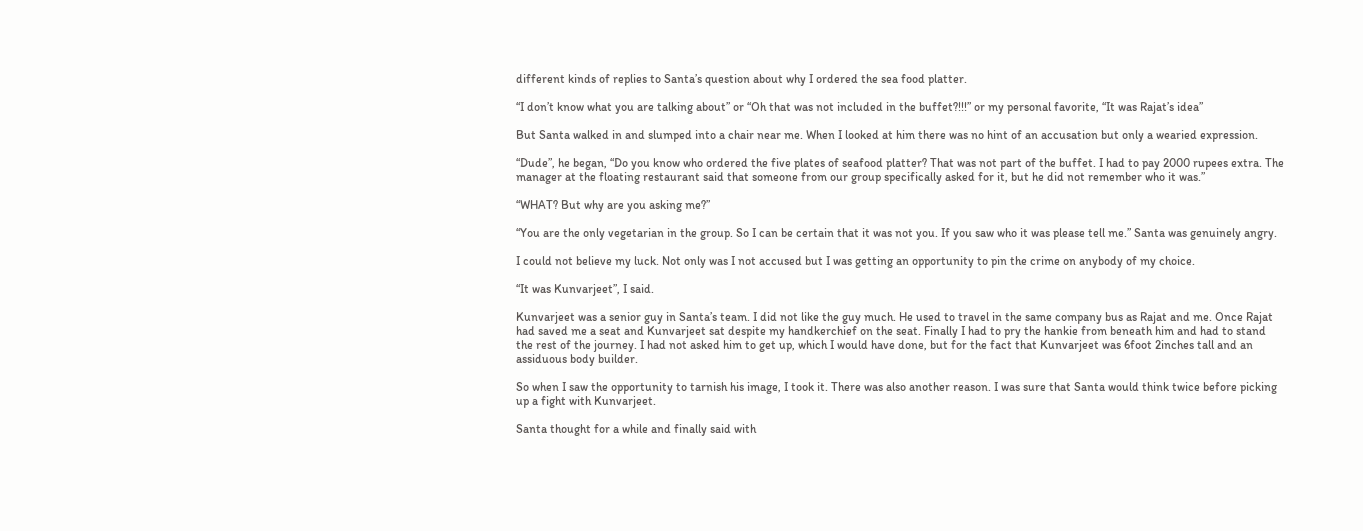different kinds of replies to Santa’s question about why I ordered the sea food platter.

“I don’t know what you are talking about” or “Oh that was not included in the buffet?!!!” or my personal favorite, “It was Rajat’s idea”

But Santa walked in and slumped into a chair near me. When I looked at him there was no hint of an accusation but only a wearied expression.

“Dude”, he began, “Do you know who ordered the five plates of seafood platter? That was not part of the buffet. I had to pay 2000 rupees extra. The manager at the floating restaurant said that someone from our group specifically asked for it, but he did not remember who it was.”

“WHAT? But why are you asking me?”

“You are the only vegetarian in the group. So I can be certain that it was not you. If you saw who it was please tell me.” Santa was genuinely angry.

I could not believe my luck. Not only was I not accused but I was getting an opportunity to pin the crime on anybody of my choice.

“It was Kunvarjeet”, I said.

Kunvarjeet was a senior guy in Santa’s team. I did not like the guy much. He used to travel in the same company bus as Rajat and me. Once Rajat had saved me a seat and Kunvarjeet sat despite my handkerchief on the seat. Finally I had to pry the hankie from beneath him and had to stand the rest of the journey. I had not asked him to get up, which I would have done, but for the fact that Kunvarjeet was 6foot 2inches tall and an assiduous body builder.

So when I saw the opportunity to tarnish his image, I took it. There was also another reason. I was sure that Santa would think twice before picking up a fight with Kunvarjeet.

Santa thought for a while and finally said with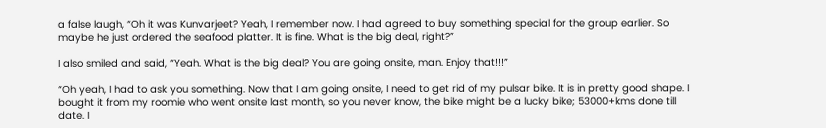a false laugh, “Oh it was Kunvarjeet? Yeah, I remember now. I had agreed to buy something special for the group earlier. So maybe he just ordered the seafood platter. It is fine. What is the big deal, right?”

I also smiled and said, “Yeah. What is the big deal? You are going onsite, man. Enjoy that!!!”

“Oh yeah, I had to ask you something. Now that I am going onsite, I need to get rid of my pulsar bike. It is in pretty good shape. I bought it from my roomie who went onsite last month, so you never know, the bike might be a lucky bike; 53000+kms done till date. I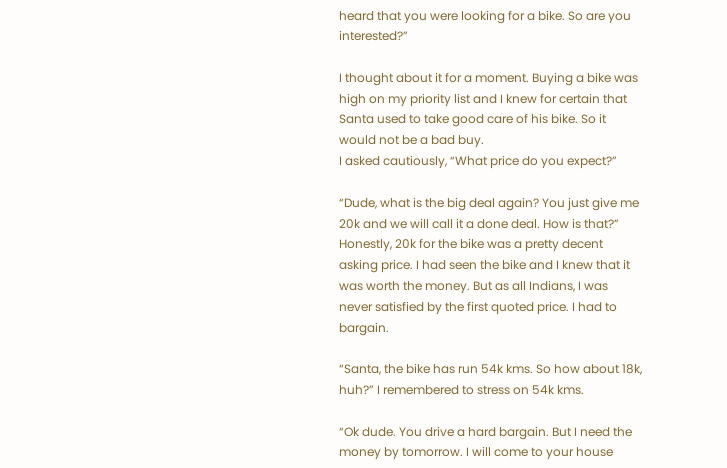heard that you were looking for a bike. So are you interested?”

I thought about it for a moment. Buying a bike was high on my priority list and I knew for certain that Santa used to take good care of his bike. So it would not be a bad buy.
I asked cautiously, “What price do you expect?”

“Dude, what is the big deal again? You just give me 20k and we will call it a done deal. How is that?”
Honestly, 20k for the bike was a pretty decent asking price. I had seen the bike and I knew that it was worth the money. But as all Indians, I was never satisfied by the first quoted price. I had to bargain.

“Santa, the bike has run 54k kms. So how about 18k, huh?” I remembered to stress on 54k kms.

“Ok dude. You drive a hard bargain. But I need the money by tomorrow. I will come to your house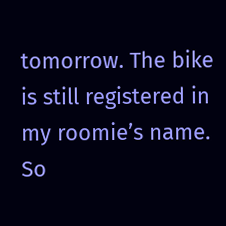tomorrow. The bike is still registered in my roomie’s name. So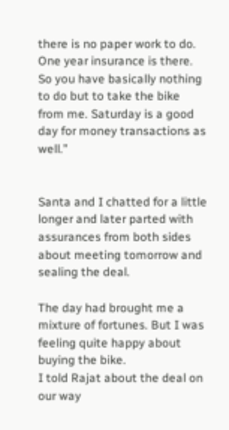there is no paper work to do. One year insurance is there. So you have basically nothing to do but to take the bike from me. Saturday is a good day for money transactions as well.”


Santa and I chatted for a little longer and later parted with assurances from both sides about meeting tomorrow and sealing the deal.

The day had brought me a mixture of fortunes. But I was feeling quite happy about buying the bike.
I told Rajat about the deal on our way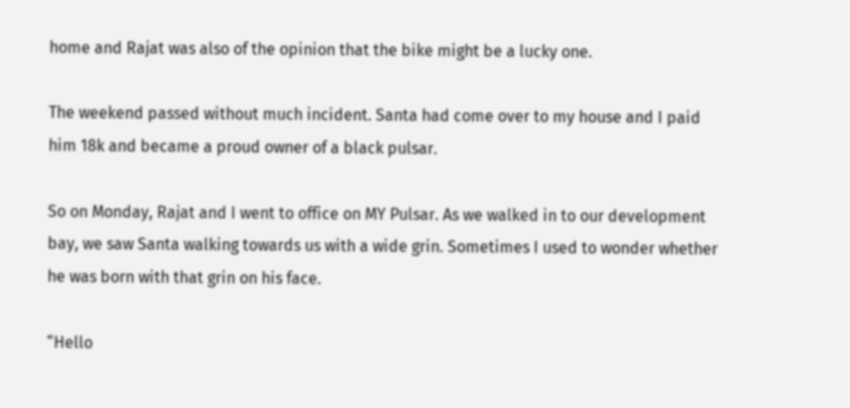home and Rajat was also of the opinion that the bike might be a lucky one.

The weekend passed without much incident. Santa had come over to my house and I paid him 18k and became a proud owner of a black pulsar.

So on Monday, Rajat and I went to office on MY Pulsar. As we walked in to our development bay, we saw Santa walking towards us with a wide grin. Sometimes I used to wonder whether he was born with that grin on his face.

“Hello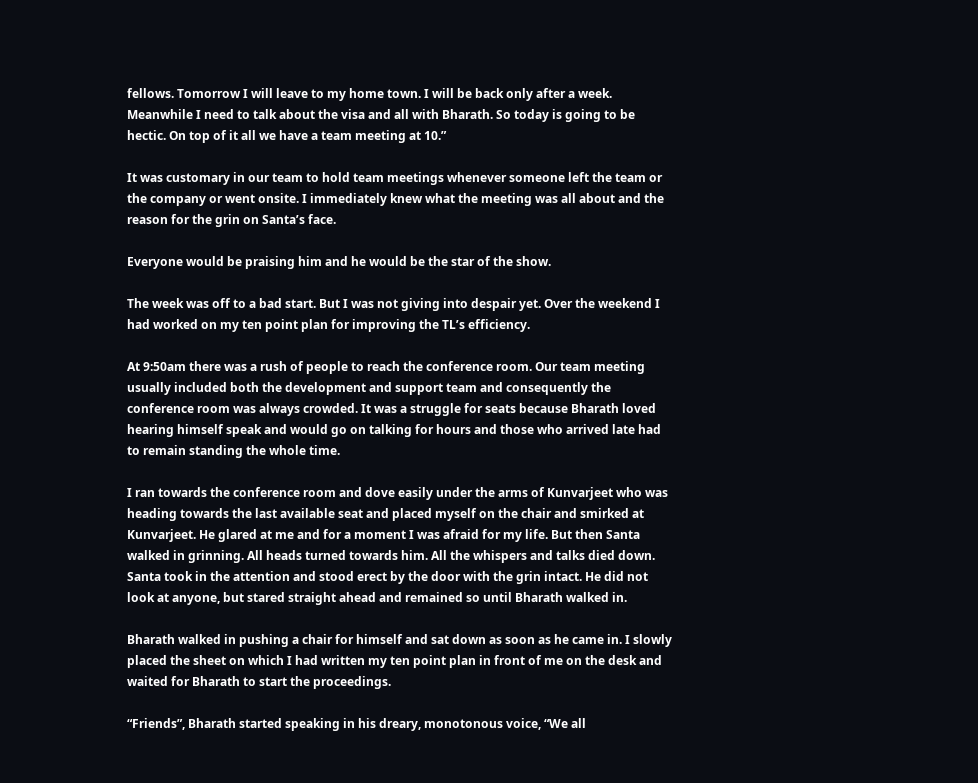fellows. Tomorrow I will leave to my home town. I will be back only after a week. Meanwhile I need to talk about the visa and all with Bharath. So today is going to be hectic. On top of it all we have a team meeting at 10.”

It was customary in our team to hold team meetings whenever someone left the team or the company or went onsite. I immediately knew what the meeting was all about and the reason for the grin on Santa’s face.

Everyone would be praising him and he would be the star of the show.

The week was off to a bad start. But I was not giving into despair yet. Over the weekend I had worked on my ten point plan for improving the TL’s efficiency.

At 9:50am there was a rush of people to reach the conference room. Our team meeting usually included both the development and support team and consequently the conference room was always crowded. It was a struggle for seats because Bharath loved hearing himself speak and would go on talking for hours and those who arrived late had to remain standing the whole time.

I ran towards the conference room and dove easily under the arms of Kunvarjeet who was heading towards the last available seat and placed myself on the chair and smirked at Kunvarjeet. He glared at me and for a moment I was afraid for my life. But then Santa walked in grinning. All heads turned towards him. All the whispers and talks died down. Santa took in the attention and stood erect by the door with the grin intact. He did not look at anyone, but stared straight ahead and remained so until Bharath walked in.

Bharath walked in pushing a chair for himself and sat down as soon as he came in. I slowly placed the sheet on which I had written my ten point plan in front of me on the desk and waited for Bharath to start the proceedings.

“Friends”, Bharath started speaking in his dreary, monotonous voice, “We all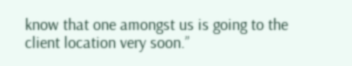know that one amongst us is going to the client location very soon.”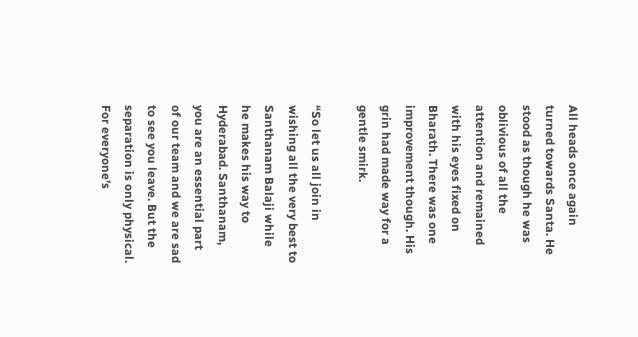All heads once again turned towards Santa. He stood as though he was oblivious of all the attention and remained with his eyes fixed on Bharath. There was one improvement though. His grin had made way for a gentle smirk.

“So let us all join in wishing all the very best to Santhanam Balaji while he makes his way to Hyderabad. Santhanam, you are an essential part of our team and we are sad to see you leave. But the separation is only physical. For everyone’s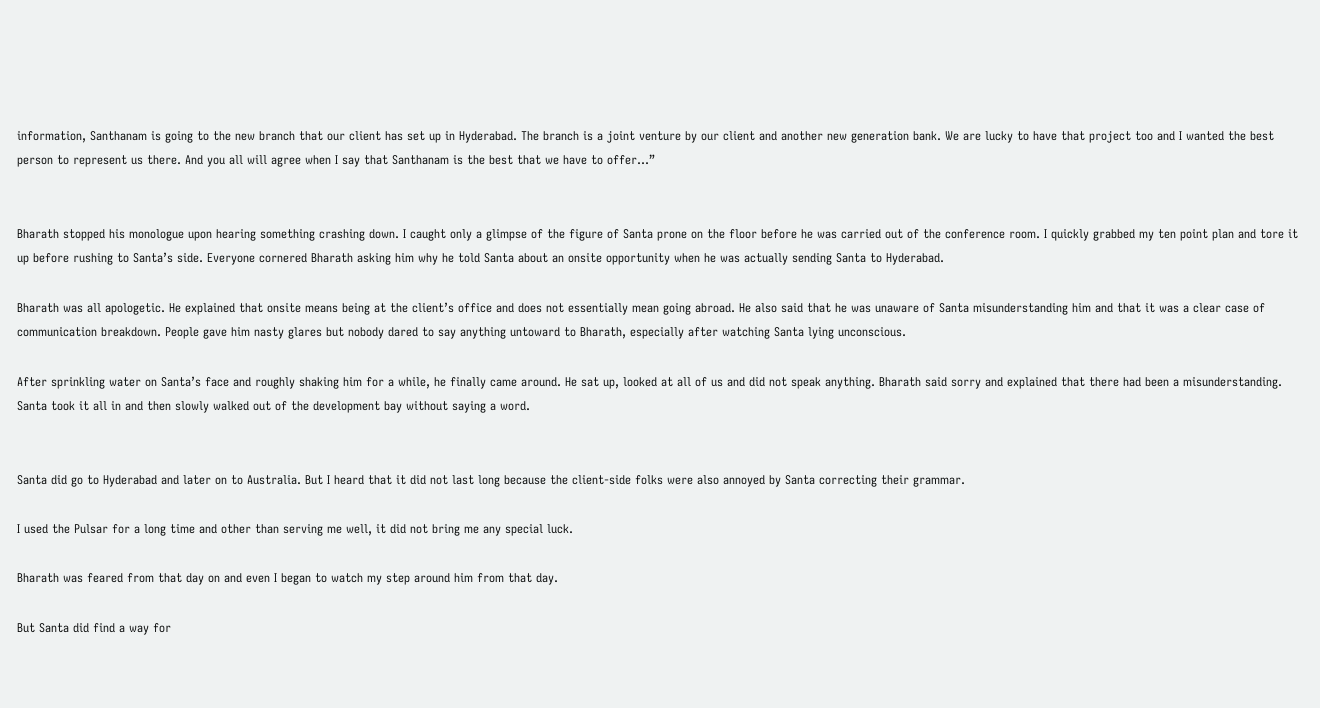information, Santhanam is going to the new branch that our client has set up in Hyderabad. The branch is a joint venture by our client and another new generation bank. We are lucky to have that project too and I wanted the best person to represent us there. And you all will agree when I say that Santhanam is the best that we have to offer…”


Bharath stopped his monologue upon hearing something crashing down. I caught only a glimpse of the figure of Santa prone on the floor before he was carried out of the conference room. I quickly grabbed my ten point plan and tore it up before rushing to Santa’s side. Everyone cornered Bharath asking him why he told Santa about an onsite opportunity when he was actually sending Santa to Hyderabad.

Bharath was all apologetic. He explained that onsite means being at the client’s office and does not essentially mean going abroad. He also said that he was unaware of Santa misunderstanding him and that it was a clear case of communication breakdown. People gave him nasty glares but nobody dared to say anything untoward to Bharath, especially after watching Santa lying unconscious.

After sprinkling water on Santa’s face and roughly shaking him for a while, he finally came around. He sat up, looked at all of us and did not speak anything. Bharath said sorry and explained that there had been a misunderstanding. Santa took it all in and then slowly walked out of the development bay without saying a word.


Santa did go to Hyderabad and later on to Australia. But I heard that it did not last long because the client-side folks were also annoyed by Santa correcting their grammar.

I used the Pulsar for a long time and other than serving me well, it did not bring me any special luck.

Bharath was feared from that day on and even I began to watch my step around him from that day.

But Santa did find a way for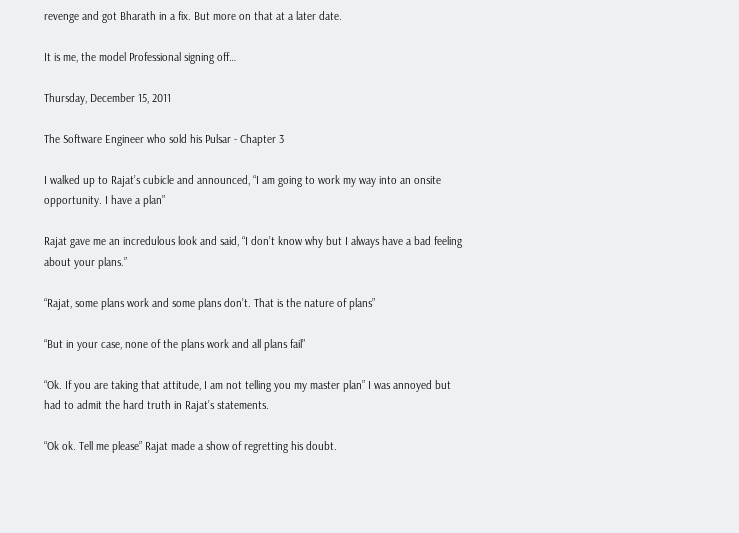revenge and got Bharath in a fix. But more on that at a later date.

It is me, the model Professional signing off…

Thursday, December 15, 2011

The Software Engineer who sold his Pulsar - Chapter 3

I walked up to Rajat’s cubicle and announced, “I am going to work my way into an onsite opportunity. I have a plan”

Rajat gave me an incredulous look and said, “I don’t know why but I always have a bad feeling about your plans.”

“Rajat, some plans work and some plans don’t. That is the nature of plans”

“But in your case, none of the plans work and all plans fail”

“Ok. If you are taking that attitude, I am not telling you my master plan” I was annoyed but had to admit the hard truth in Rajat’s statements.

“Ok ok. Tell me please” Rajat made a show of regretting his doubt.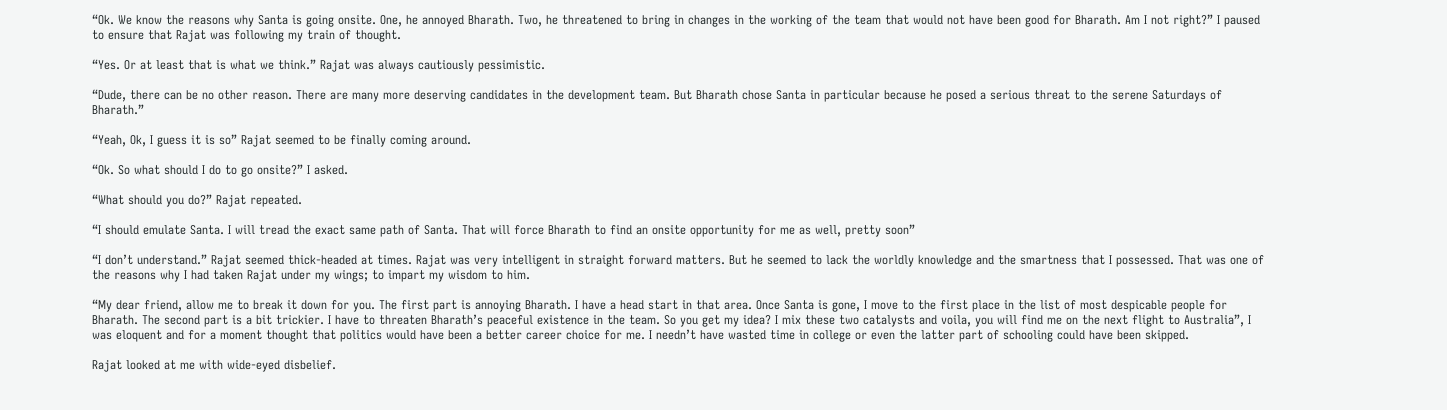“Ok. We know the reasons why Santa is going onsite. One, he annoyed Bharath. Two, he threatened to bring in changes in the working of the team that would not have been good for Bharath. Am I not right?” I paused to ensure that Rajat was following my train of thought.

“Yes. Or at least that is what we think.” Rajat was always cautiously pessimistic.

“Dude, there can be no other reason. There are many more deserving candidates in the development team. But Bharath chose Santa in particular because he posed a serious threat to the serene Saturdays of Bharath.”

“Yeah, Ok, I guess it is so” Rajat seemed to be finally coming around.

“Ok. So what should I do to go onsite?” I asked.

“What should you do?” Rajat repeated.

“I should emulate Santa. I will tread the exact same path of Santa. That will force Bharath to find an onsite opportunity for me as well, pretty soon”

“I don’t understand.” Rajat seemed thick-headed at times. Rajat was very intelligent in straight forward matters. But he seemed to lack the worldly knowledge and the smartness that I possessed. That was one of the reasons why I had taken Rajat under my wings; to impart my wisdom to him.

“My dear friend, allow me to break it down for you. The first part is annoying Bharath. I have a head start in that area. Once Santa is gone, I move to the first place in the list of most despicable people for Bharath. The second part is a bit trickier. I have to threaten Bharath’s peaceful existence in the team. So you get my idea? I mix these two catalysts and voila, you will find me on the next flight to Australia”, I was eloquent and for a moment thought that politics would have been a better career choice for me. I needn’t have wasted time in college or even the latter part of schooling could have been skipped.

Rajat looked at me with wide-eyed disbelief.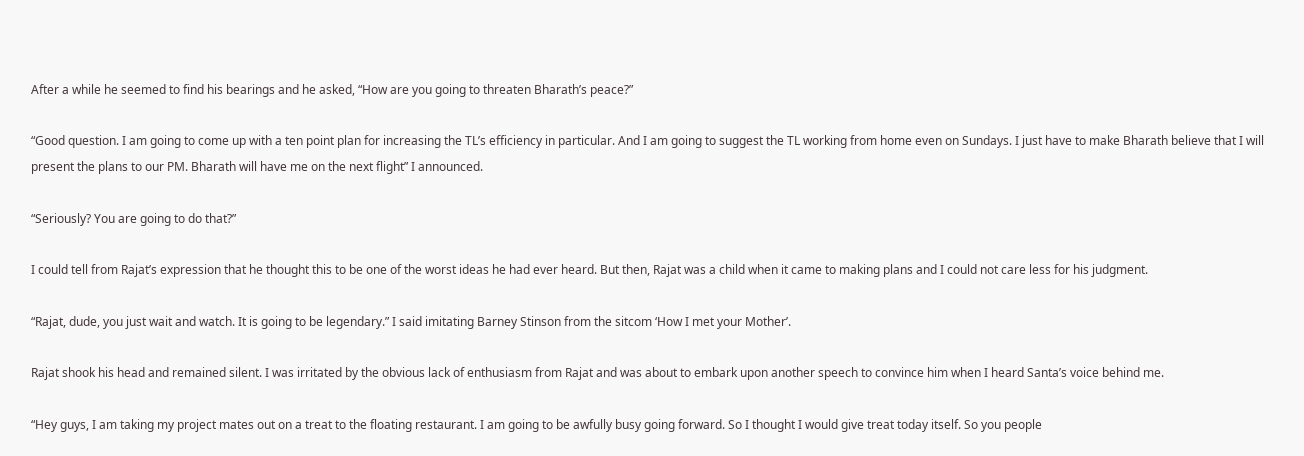After a while he seemed to find his bearings and he asked, “How are you going to threaten Bharath’s peace?”

“Good question. I am going to come up with a ten point plan for increasing the TL’s efficiency in particular. And I am going to suggest the TL working from home even on Sundays. I just have to make Bharath believe that I will present the plans to our PM. Bharath will have me on the next flight” I announced.

“Seriously? You are going to do that?”

I could tell from Rajat’s expression that he thought this to be one of the worst ideas he had ever heard. But then, Rajat was a child when it came to making plans and I could not care less for his judgment.

“Rajat, dude, you just wait and watch. It is going to be legendary.” I said imitating Barney Stinson from the sitcom ‘How I met your Mother’.

Rajat shook his head and remained silent. I was irritated by the obvious lack of enthusiasm from Rajat and was about to embark upon another speech to convince him when I heard Santa’s voice behind me.

“Hey guys, I am taking my project mates out on a treat to the floating restaurant. I am going to be awfully busy going forward. So I thought I would give treat today itself. So you people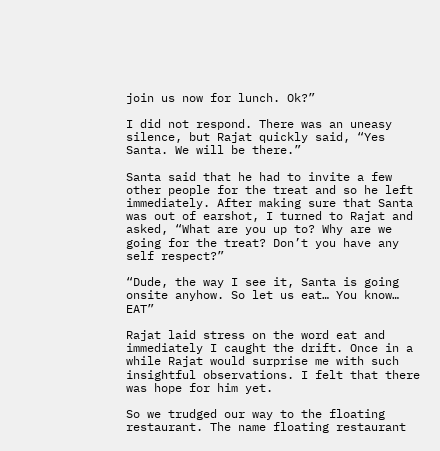join us now for lunch. Ok?”

I did not respond. There was an uneasy silence, but Rajat quickly said, “Yes Santa. We will be there.”

Santa said that he had to invite a few other people for the treat and so he left immediately. After making sure that Santa was out of earshot, I turned to Rajat and asked, “What are you up to? Why are we going for the treat? Don’t you have any self respect?”

“Dude, the way I see it, Santa is going onsite anyhow. So let us eat… You know… EAT”

Rajat laid stress on the word eat and immediately I caught the drift. Once in a while Rajat would surprise me with such insightful observations. I felt that there was hope for him yet.

So we trudged our way to the floating restaurant. The name floating restaurant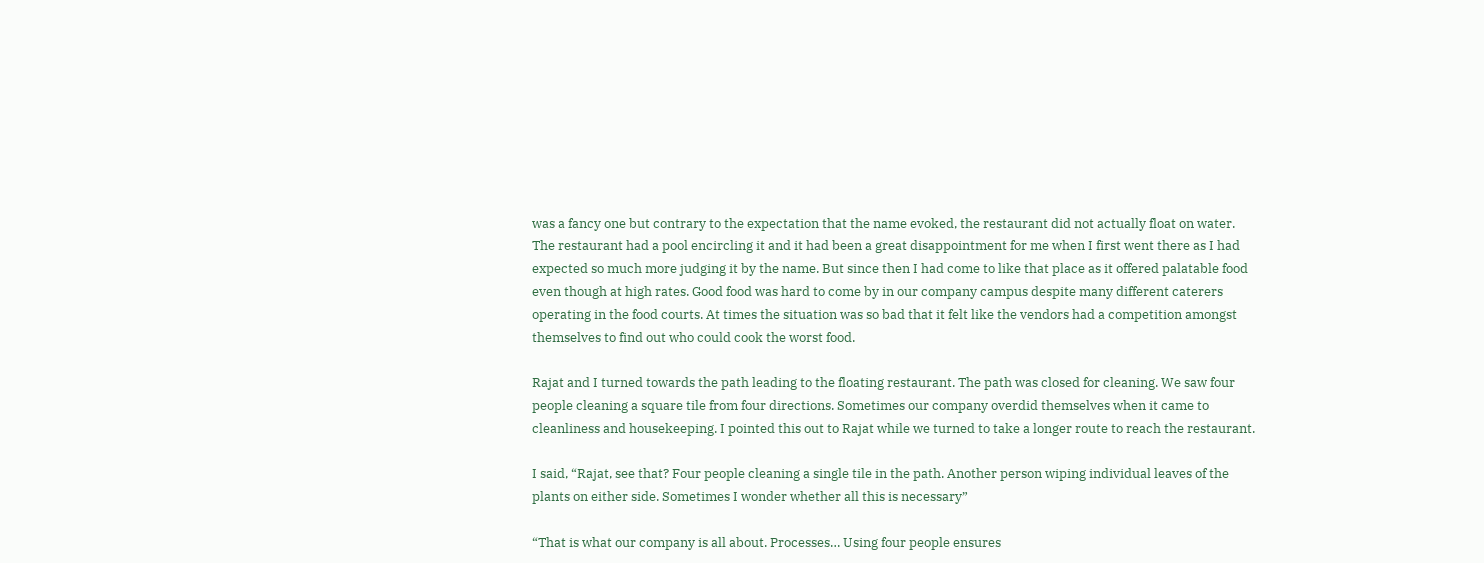was a fancy one but contrary to the expectation that the name evoked, the restaurant did not actually float on water. The restaurant had a pool encircling it and it had been a great disappointment for me when I first went there as I had expected so much more judging it by the name. But since then I had come to like that place as it offered palatable food even though at high rates. Good food was hard to come by in our company campus despite many different caterers operating in the food courts. At times the situation was so bad that it felt like the vendors had a competition amongst themselves to find out who could cook the worst food.

Rajat and I turned towards the path leading to the floating restaurant. The path was closed for cleaning. We saw four people cleaning a square tile from four directions. Sometimes our company overdid themselves when it came to cleanliness and housekeeping. I pointed this out to Rajat while we turned to take a longer route to reach the restaurant.

I said, “Rajat, see that? Four people cleaning a single tile in the path. Another person wiping individual leaves of the plants on either side. Sometimes I wonder whether all this is necessary”

“That is what our company is all about. Processes… Using four people ensures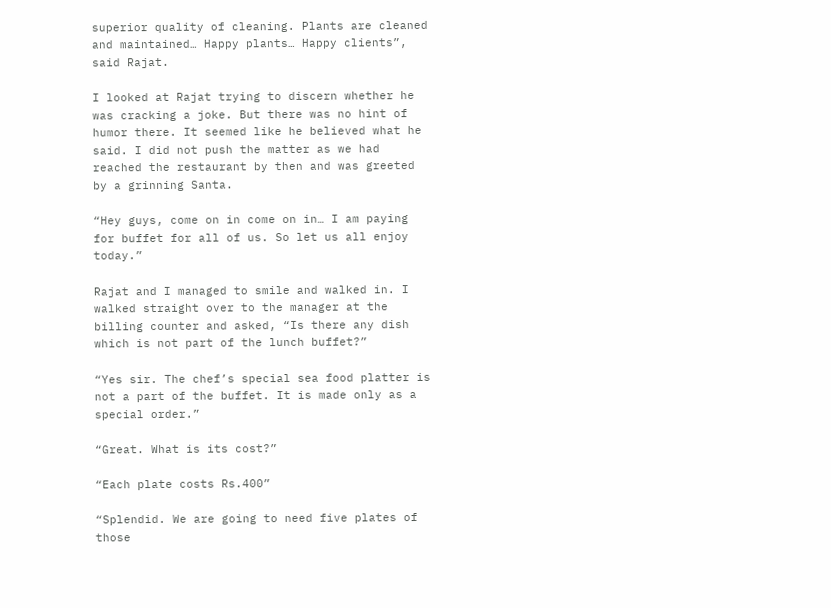superior quality of cleaning. Plants are cleaned and maintained… Happy plants… Happy clients”, said Rajat.

I looked at Rajat trying to discern whether he was cracking a joke. But there was no hint of humor there. It seemed like he believed what he said. I did not push the matter as we had reached the restaurant by then and was greeted by a grinning Santa.

“Hey guys, come on in come on in… I am paying for buffet for all of us. So let us all enjoy today.”

Rajat and I managed to smile and walked in. I walked straight over to the manager at the billing counter and asked, “Is there any dish which is not part of the lunch buffet?”

“Yes sir. The chef’s special sea food platter is not a part of the buffet. It is made only as a special order.”

“Great. What is its cost?”

“Each plate costs Rs.400”

“Splendid. We are going to need five plates of those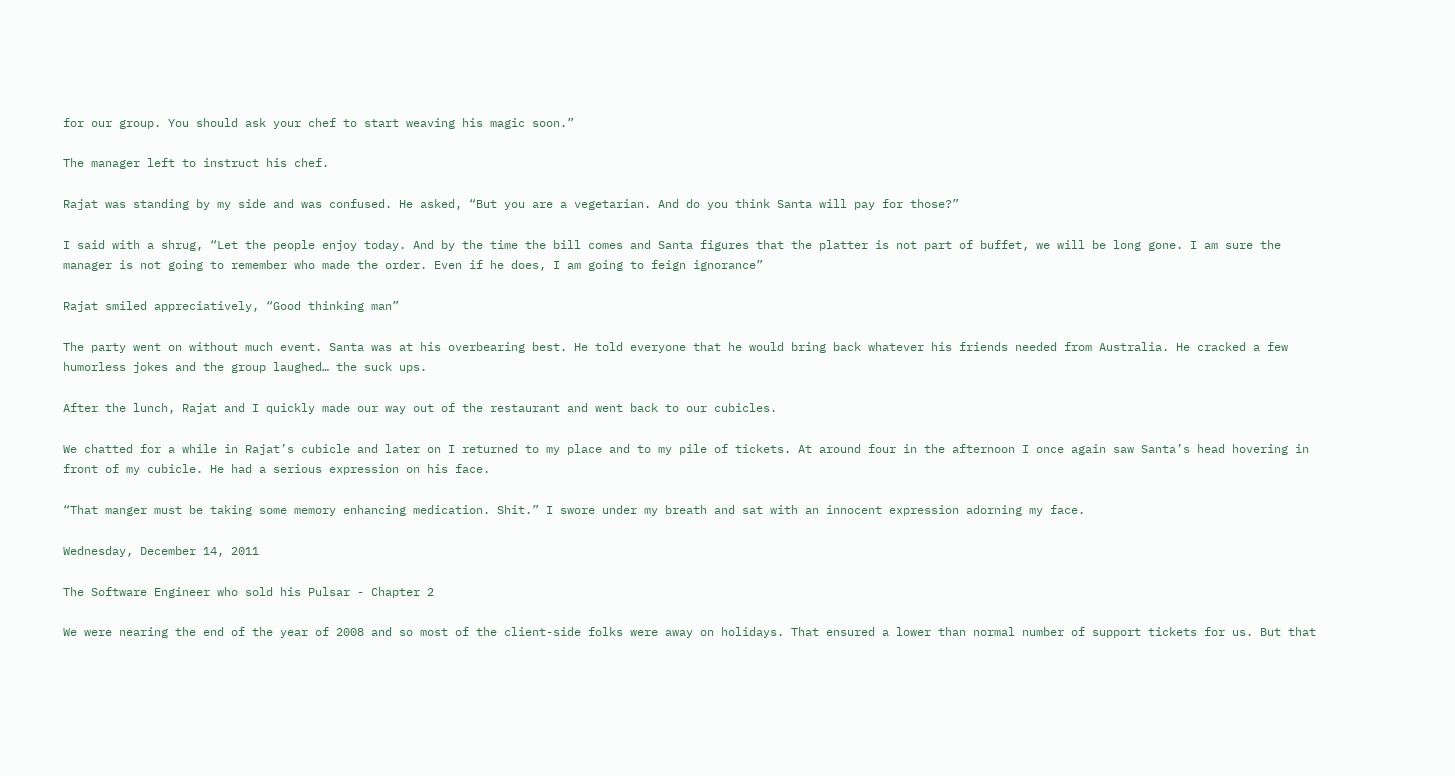for our group. You should ask your chef to start weaving his magic soon.”

The manager left to instruct his chef.

Rajat was standing by my side and was confused. He asked, “But you are a vegetarian. And do you think Santa will pay for those?”

I said with a shrug, “Let the people enjoy today. And by the time the bill comes and Santa figures that the platter is not part of buffet, we will be long gone. I am sure the manager is not going to remember who made the order. Even if he does, I am going to feign ignorance”

Rajat smiled appreciatively, “Good thinking man”

The party went on without much event. Santa was at his overbearing best. He told everyone that he would bring back whatever his friends needed from Australia. He cracked a few humorless jokes and the group laughed… the suck ups.

After the lunch, Rajat and I quickly made our way out of the restaurant and went back to our cubicles.

We chatted for a while in Rajat’s cubicle and later on I returned to my place and to my pile of tickets. At around four in the afternoon I once again saw Santa’s head hovering in front of my cubicle. He had a serious expression on his face.

“That manger must be taking some memory enhancing medication. Shit.” I swore under my breath and sat with an innocent expression adorning my face.

Wednesday, December 14, 2011

The Software Engineer who sold his Pulsar - Chapter 2

We were nearing the end of the year of 2008 and so most of the client-side folks were away on holidays. That ensured a lower than normal number of support tickets for us. But that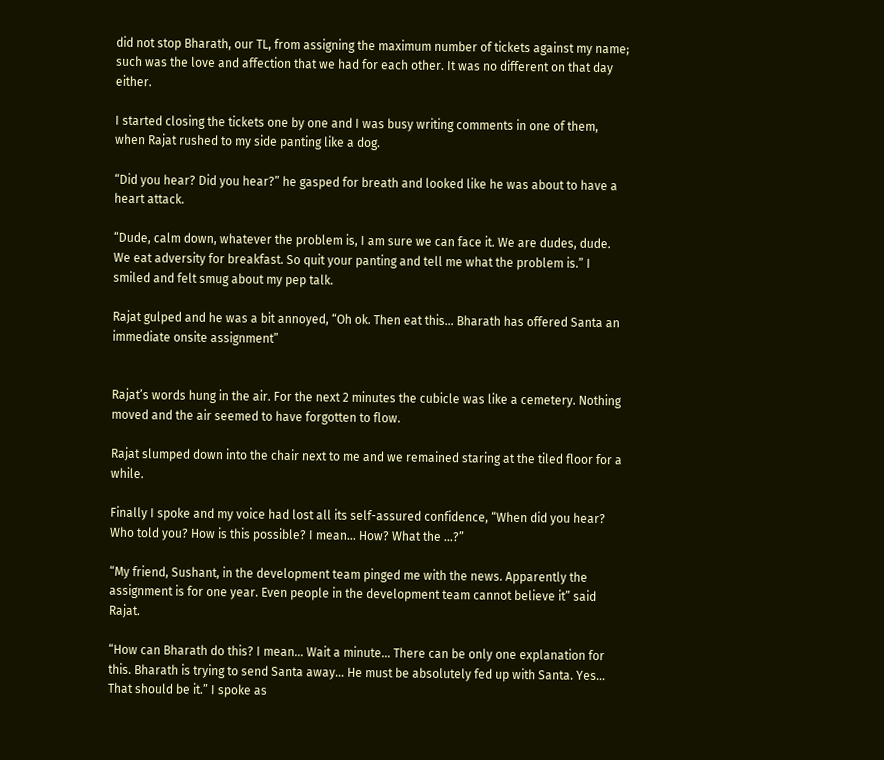did not stop Bharath, our TL, from assigning the maximum number of tickets against my name; such was the love and affection that we had for each other. It was no different on that day either.

I started closing the tickets one by one and I was busy writing comments in one of them, when Rajat rushed to my side panting like a dog.

“Did you hear? Did you hear?” he gasped for breath and looked like he was about to have a heart attack.

“Dude, calm down, whatever the problem is, I am sure we can face it. We are dudes, dude. We eat adversity for breakfast. So quit your panting and tell me what the problem is.” I smiled and felt smug about my pep talk.

Rajat gulped and he was a bit annoyed, “Oh ok. Then eat this… Bharath has offered Santa an immediate onsite assignment”


Rajat’s words hung in the air. For the next 2 minutes the cubicle was like a cemetery. Nothing moved and the air seemed to have forgotten to flow.

Rajat slumped down into the chair next to me and we remained staring at the tiled floor for a while.

Finally I spoke and my voice had lost all its self-assured confidence, “When did you hear? Who told you? How is this possible? I mean… How? What the …?”

“My friend, Sushant, in the development team pinged me with the news. Apparently the assignment is for one year. Even people in the development team cannot believe it” said Rajat.

“How can Bharath do this? I mean… Wait a minute… There can be only one explanation for this. Bharath is trying to send Santa away… He must be absolutely fed up with Santa. Yes… That should be it.” I spoke as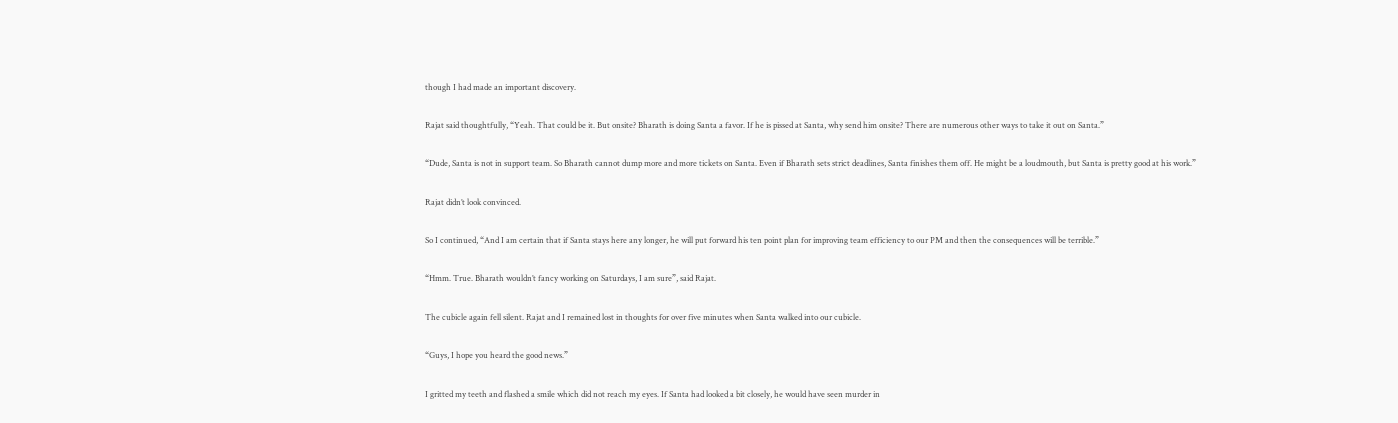though I had made an important discovery.

Rajat said thoughtfully, “Yeah. That could be it. But onsite? Bharath is doing Santa a favor. If he is pissed at Santa, why send him onsite? There are numerous other ways to take it out on Santa.”

“Dude, Santa is not in support team. So Bharath cannot dump more and more tickets on Santa. Even if Bharath sets strict deadlines, Santa finishes them off. He might be a loudmouth, but Santa is pretty good at his work.”

Rajat didn’t look convinced.

So I continued, “And I am certain that if Santa stays here any longer, he will put forward his ten point plan for improving team efficiency to our PM and then the consequences will be terrible.”

“Hmm. True. Bharath wouldn’t fancy working on Saturdays, I am sure”, said Rajat.

The cubicle again fell silent. Rajat and I remained lost in thoughts for over five minutes when Santa walked into our cubicle.

“Guys, I hope you heard the good news.”

I gritted my teeth and flashed a smile which did not reach my eyes. If Santa had looked a bit closely, he would have seen murder in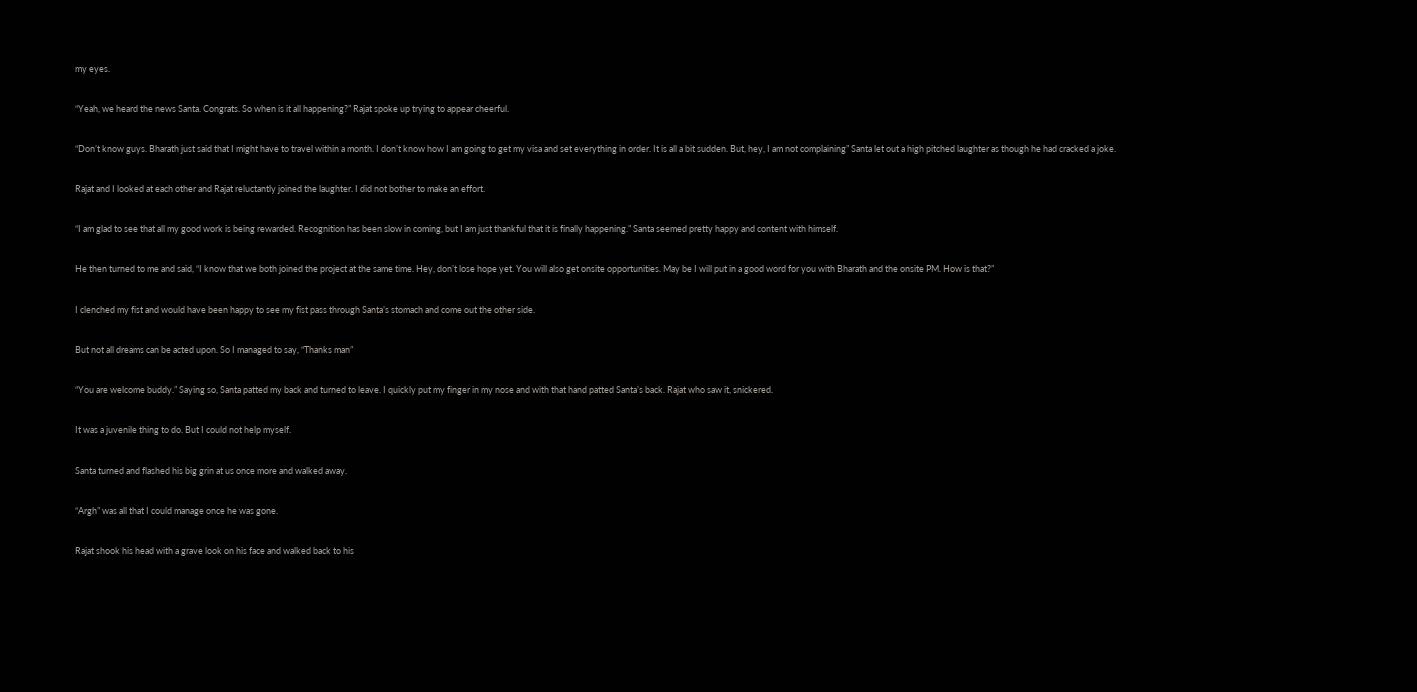my eyes.

“Yeah, we heard the news Santa. Congrats. So when is it all happening?” Rajat spoke up trying to appear cheerful.

“Don’t know guys. Bharath just said that I might have to travel within a month. I don’t know how I am going to get my visa and set everything in order. It is all a bit sudden. But, hey, I am not complaining” Santa let out a high pitched laughter as though he had cracked a joke.

Rajat and I looked at each other and Rajat reluctantly joined the laughter. I did not bother to make an effort.

“I am glad to see that all my good work is being rewarded. Recognition has been slow in coming, but I am just thankful that it is finally happening.” Santa seemed pretty happy and content with himself.

He then turned to me and said, “I know that we both joined the project at the same time. Hey, don’t lose hope yet. You will also get onsite opportunities. May be I will put in a good word for you with Bharath and the onsite PM. How is that?”

I clenched my fist and would have been happy to see my fist pass through Santa’s stomach and come out the other side.

But not all dreams can be acted upon. So I managed to say, “Thanks man”

“You are welcome buddy.” Saying so, Santa patted my back and turned to leave. I quickly put my finger in my nose and with that hand patted Santa’s back. Rajat who saw it, snickered.

It was a juvenile thing to do. But I could not help myself.

Santa turned and flashed his big grin at us once more and walked away.

“Argh” was all that I could manage once he was gone.

Rajat shook his head with a grave look on his face and walked back to his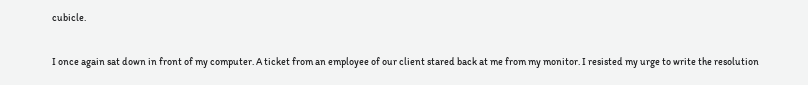cubicle.

I once again sat down in front of my computer. A ticket from an employee of our client stared back at me from my monitor. I resisted my urge to write the resolution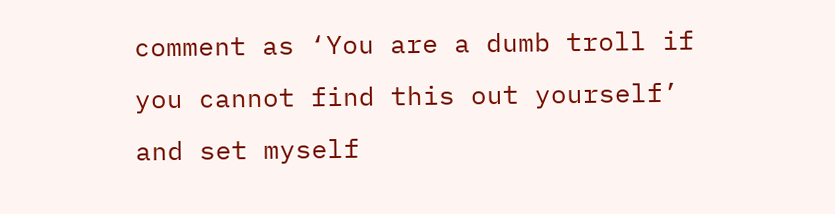comment as ‘You are a dumb troll if you cannot find this out yourself’ and set myself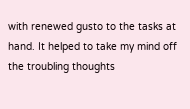with renewed gusto to the tasks at hand. It helped to take my mind off the troubling thoughts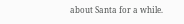about Santa for a while.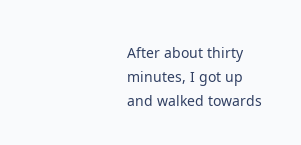After about thirty minutes, I got up and walked towards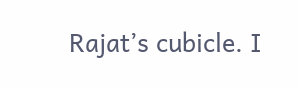Rajat’s cubicle. I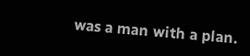was a man with a plan.